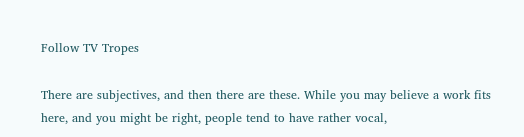Follow TV Tropes

There are subjectives, and then there are these. While you may believe a work fits here, and you might be right, people tend to have rather vocal,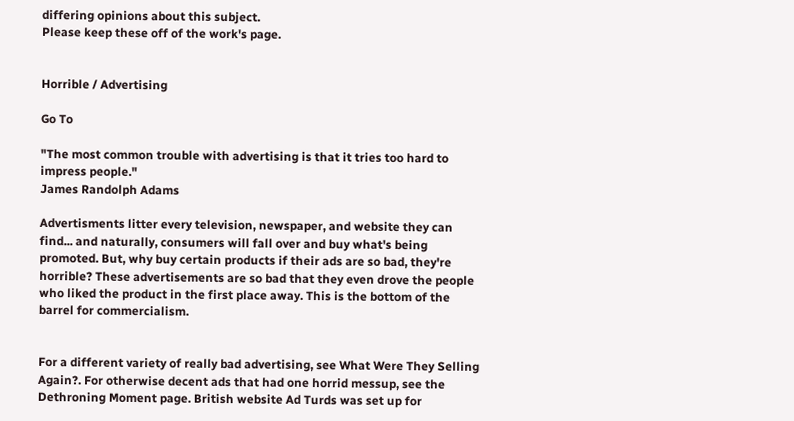differing opinions about this subject.
Please keep these off of the work's page.


Horrible / Advertising

Go To

"The most common trouble with advertising is that it tries too hard to impress people."
James Randolph Adams

Advertisments litter every television, newspaper, and website they can find... and naturally, consumers will fall over and buy what's being promoted. But, why buy certain products if their ads are so bad, they're horrible? These advertisements are so bad that they even drove the people who liked the product in the first place away. This is the bottom of the barrel for commercialism.


For a different variety of really bad advertising, see What Were They Selling Again?. For otherwise decent ads that had one horrid messup, see the Dethroning Moment page. British website Ad Turds was set up for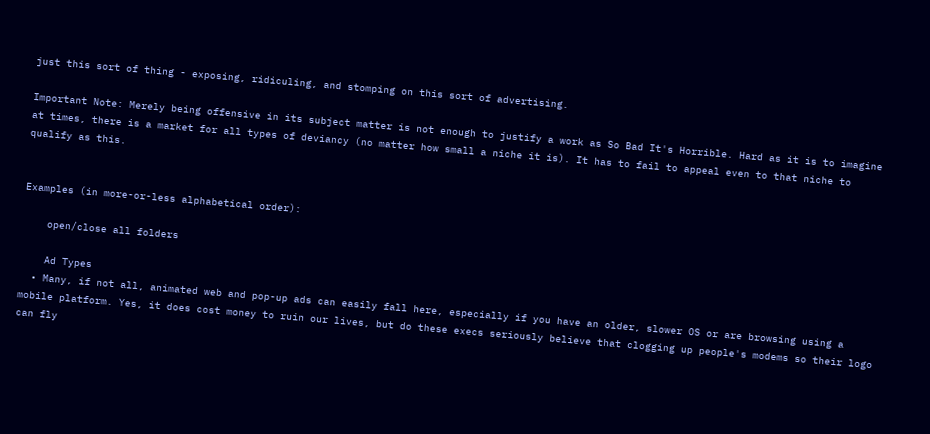just this sort of thing - exposing, ridiculing, and stomping on this sort of advertising.

Important Note: Merely being offensive in its subject matter is not enough to justify a work as So Bad It's Horrible. Hard as it is to imagine at times, there is a market for all types of deviancy (no matter how small a niche it is). It has to fail to appeal even to that niche to qualify as this.


Examples (in more-or-less alphabetical order):

    open/close all folders

    Ad Types
  • Many, if not all, animated web and pop-up ads can easily fall here, especially if you have an older, slower OS or are browsing using a mobile platform. Yes, it does cost money to ruin our lives, but do these execs seriously believe that clogging up people's modems so their logo can fly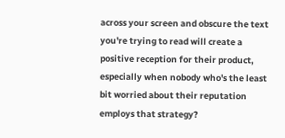across your screen and obscure the text you're trying to read will create a positive reception for their product, especially when nobody who's the least bit worried about their reputation employs that strategy?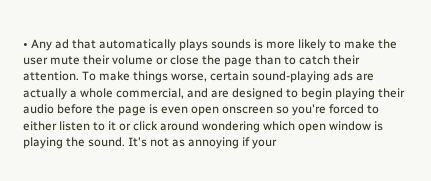• Any ad that automatically plays sounds is more likely to make the user mute their volume or close the page than to catch their attention. To make things worse, certain sound-playing ads are actually a whole commercial, and are designed to begin playing their audio before the page is even open onscreen so you're forced to either listen to it or click around wondering which open window is playing the sound. It's not as annoying if your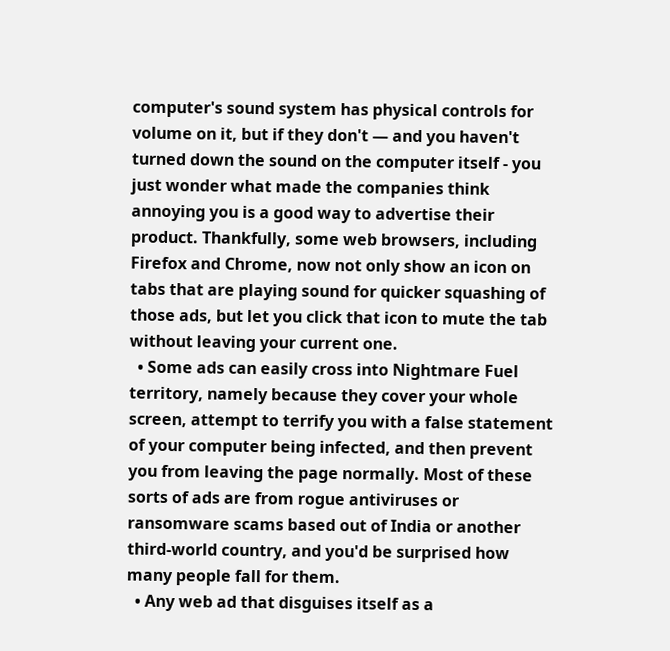computer's sound system has physical controls for volume on it, but if they don't — and you haven't turned down the sound on the computer itself - you just wonder what made the companies think annoying you is a good way to advertise their product. Thankfully, some web browsers, including Firefox and Chrome, now not only show an icon on tabs that are playing sound for quicker squashing of those ads, but let you click that icon to mute the tab without leaving your current one.
  • Some ads can easily cross into Nightmare Fuel territory, namely because they cover your whole screen, attempt to terrify you with a false statement of your computer being infected, and then prevent you from leaving the page normally. Most of these sorts of ads are from rogue antiviruses or ransomware scams based out of India or another third-world country, and you'd be surprised how many people fall for them.
  • Any web ad that disguises itself as a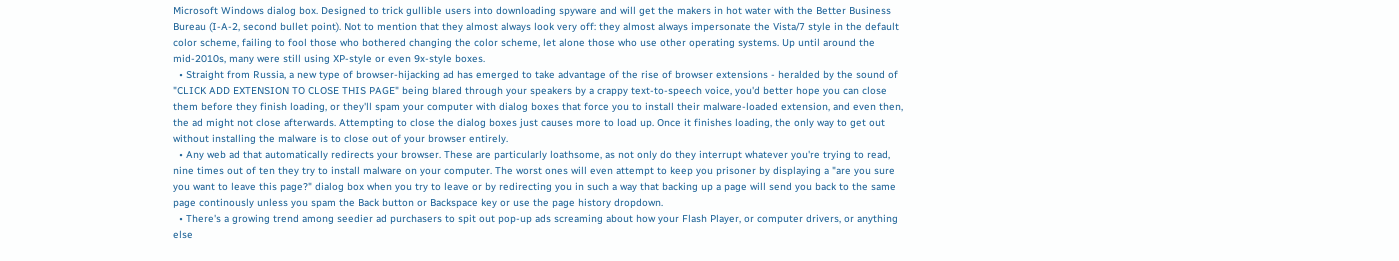Microsoft Windows dialog box. Designed to trick gullible users into downloading spyware and will get the makers in hot water with the Better Business Bureau (I-A-2, second bullet point). Not to mention that they almost always look very off: they almost always impersonate the Vista/7 style in the default color scheme, failing to fool those who bothered changing the color scheme, let alone those who use other operating systems. Up until around the mid-2010s, many were still using XP-style or even 9x-style boxes.
  • Straight from Russia, a new type of browser-hijacking ad has emerged to take advantage of the rise of browser extensions - heralded by the sound of "CLICK ADD EXTENSION TO CLOSE THIS PAGE" being blared through your speakers by a crappy text-to-speech voice, you'd better hope you can close them before they finish loading, or they'll spam your computer with dialog boxes that force you to install their malware-loaded extension, and even then, the ad might not close afterwards. Attempting to close the dialog boxes just causes more to load up. Once it finishes loading, the only way to get out without installing the malware is to close out of your browser entirely.
  • Any web ad that automatically redirects your browser. These are particularly loathsome, as not only do they interrupt whatever you're trying to read, nine times out of ten they try to install malware on your computer. The worst ones will even attempt to keep you prisoner by displaying a "are you sure you want to leave this page?" dialog box when you try to leave or by redirecting you in such a way that backing up a page will send you back to the same page continously unless you spam the Back button or Backspace key or use the page history dropdown.
  • There's a growing trend among seedier ad purchasers to spit out pop-up ads screaming about how your Flash Player, or computer drivers, or anything else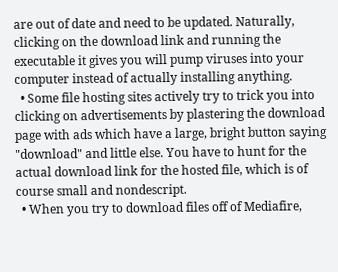are out of date and need to be updated. Naturally, clicking on the download link and running the executable it gives you will pump viruses into your computer instead of actually installing anything.
  • Some file hosting sites actively try to trick you into clicking on advertisements by plastering the download page with ads which have a large, bright button saying "download" and little else. You have to hunt for the actual download link for the hosted file, which is of course small and nondescript.
  • When you try to download files off of Mediafire,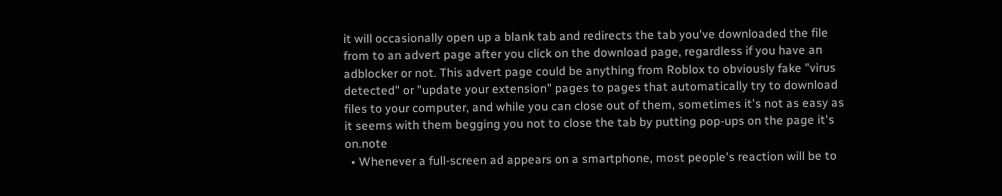it will occasionally open up a blank tab and redirects the tab you've downloaded the file from to an advert page after you click on the download page, regardless if you have an adblocker or not. This advert page could be anything from Roblox to obviously fake "virus detected" or "update your extension" pages to pages that automatically try to download files to your computer, and while you can close out of them, sometimes it's not as easy as it seems with them begging you not to close the tab by putting pop-ups on the page it's on.note
  • Whenever a full-screen ad appears on a smartphone, most people's reaction will be to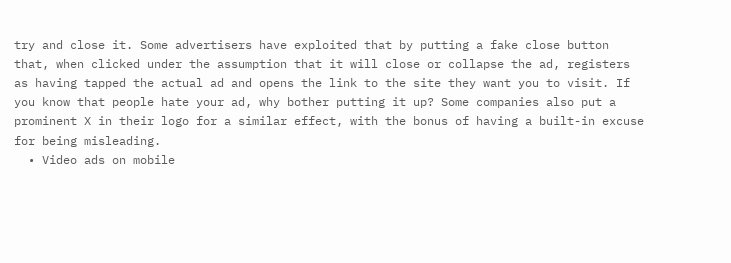try and close it. Some advertisers have exploited that by putting a fake close button that, when clicked under the assumption that it will close or collapse the ad, registers as having tapped the actual ad and opens the link to the site they want you to visit. If you know that people hate your ad, why bother putting it up? Some companies also put a prominent X in their logo for a similar effect, with the bonus of having a built-in excuse for being misleading.
  • Video ads on mobile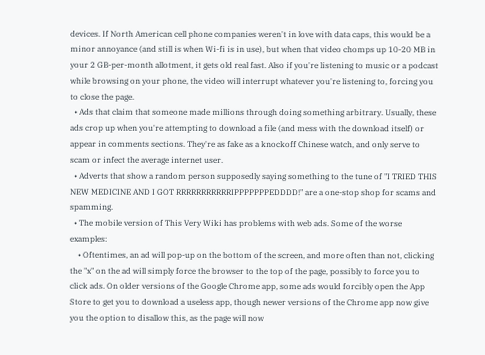devices. If North American cell phone companies weren't in love with data caps, this would be a minor annoyance (and still is when Wi-fi is in use), but when that video chomps up 10-20 MB in your 2 GB-per-month allotment, it gets old real fast. Also if you're listening to music or a podcast while browsing on your phone, the video will interrupt whatever you're listening to, forcing you to close the page.
  • Ads that claim that someone made millions through doing something arbitrary. Usually, these ads crop up when you're attempting to download a file (and mess with the download itself) or appear in comments sections. They're as fake as a knockoff Chinese watch, and only serve to scam or infect the average internet user.
  • Adverts that show a random person supposedly saying something to the tune of "I TRIED THIS NEW MEDICINE AND I GOT RRRRRRRRRRRIPPPPPPPEDDDD!" are a one-stop shop for scams and spamming.
  • The mobile version of This Very Wiki has problems with web ads. Some of the worse examples:
    • Oftentimes, an ad will pop-up on the bottom of the screen, and more often than not, clicking the "x" on the ad will simply force the browser to the top of the page, possibly to force you to click ads. On older versions of the Google Chrome app, some ads would forcibly open the App Store to get you to download a useless app, though newer versions of the Chrome app now give you the option to disallow this, as the page will now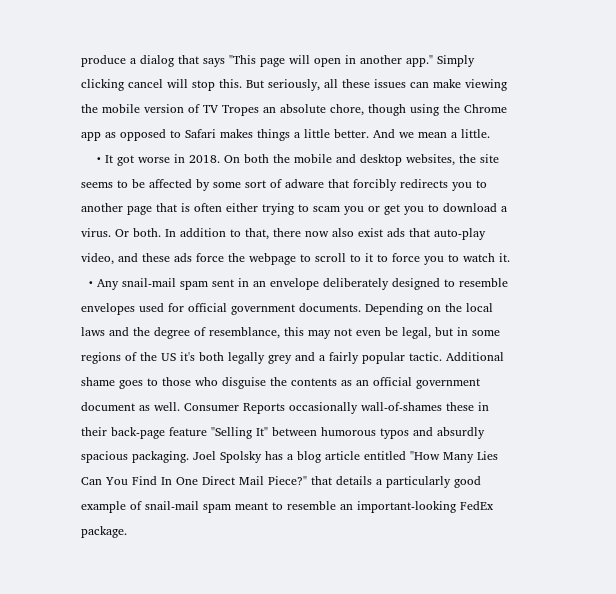produce a dialog that says "This page will open in another app." Simply clicking cancel will stop this. But seriously, all these issues can make viewing the mobile version of TV Tropes an absolute chore, though using the Chrome app as opposed to Safari makes things a little better. And we mean a little.
    • It got worse in 2018. On both the mobile and desktop websites, the site seems to be affected by some sort of adware that forcibly redirects you to another page that is often either trying to scam you or get you to download a virus. Or both. In addition to that, there now also exist ads that auto-play video, and these ads force the webpage to scroll to it to force you to watch it.
  • Any snail-mail spam sent in an envelope deliberately designed to resemble envelopes used for official government documents. Depending on the local laws and the degree of resemblance, this may not even be legal, but in some regions of the US it's both legally grey and a fairly popular tactic. Additional shame goes to those who disguise the contents as an official government document as well. Consumer Reports occasionally wall-of-shames these in their back-page feature "Selling It" between humorous typos and absurdly spacious packaging. Joel Spolsky has a blog article entitled "How Many Lies Can You Find In One Direct Mail Piece?" that details a particularly good example of snail-mail spam meant to resemble an important-looking FedEx package.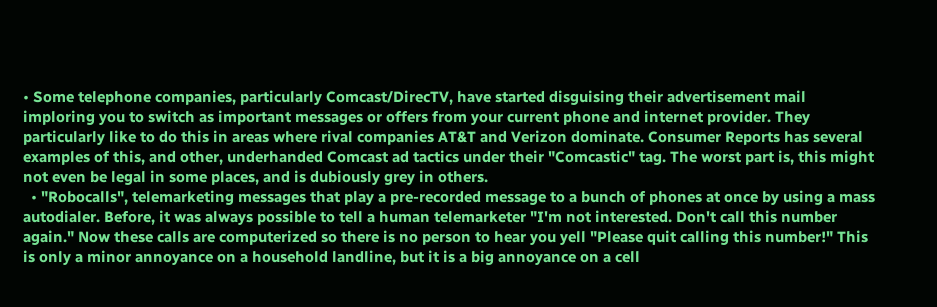• Some telephone companies, particularly Comcast/DirecTV, have started disguising their advertisement mail imploring you to switch as important messages or offers from your current phone and internet provider. They particularly like to do this in areas where rival companies AT&T and Verizon dominate. Consumer Reports has several examples of this, and other, underhanded Comcast ad tactics under their "Comcastic" tag. The worst part is, this might not even be legal in some places, and is dubiously grey in others.
  • "Robocalls", telemarketing messages that play a pre-recorded message to a bunch of phones at once by using a mass autodialer. Before, it was always possible to tell a human telemarketer "I'm not interested. Don't call this number again." Now these calls are computerized so there is no person to hear you yell "Please quit calling this number!" This is only a minor annoyance on a household landline, but it is a big annoyance on a cell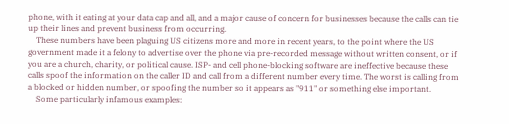phone, with it eating at your data cap and all, and a major cause of concern for businesses because the calls can tie up their lines and prevent business from occurring.
    These numbers have been plaguing US citizens more and more in recent years, to the point where the US government made it a felony to advertise over the phone via pre-recorded message without written consent, or if you are a church, charity, or political cause. ISP- and cell phone-blocking software are ineffective because these calls spoof the information on the caller ID and call from a different number every time. The worst is calling from a blocked or hidden number, or spoofing the number so it appears as "911" or something else important.
    Some particularly infamous examples: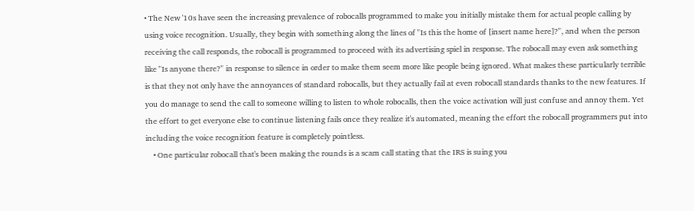• The New '10s have seen the increasing prevalence of robocalls programmed to make you initially mistake them for actual people calling by using voice recognition. Usually, they begin with something along the lines of "Is this the home of [insert name here]?", and when the person receiving the call responds, the robocall is programmed to proceed with its advertising spiel in response. The robocall may even ask something like "Is anyone there?" in response to silence in order to make them seem more like people being ignored. What makes these particularly terrible is that they not only have the annoyances of standard robocalls, but they actually fail at even robocall standards thanks to the new features. If you do manage to send the call to someone willing to listen to whole robocalls, then the voice activation will just confuse and annoy them. Yet the effort to get everyone else to continue listening fails once they realize it's automated, meaning the effort the robocall programmers put into including the voice recognition feature is completely pointless.
    • One particular robocall that's been making the rounds is a scam call stating that the IRS is suing you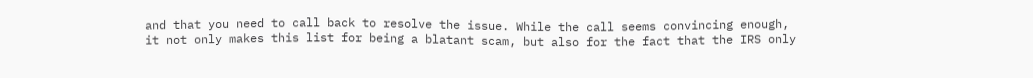and that you need to call back to resolve the issue. While the call seems convincing enough, it not only makes this list for being a blatant scam, but also for the fact that the IRS only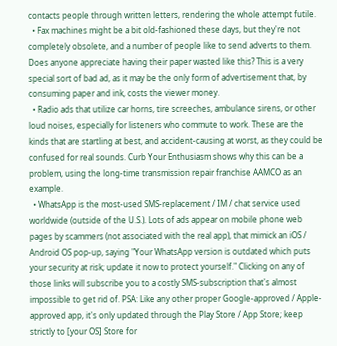contacts people through written letters, rendering the whole attempt futile.
  • Fax machines might be a bit old-fashioned these days, but they're not completely obsolete, and a number of people like to send adverts to them. Does anyone appreciate having their paper wasted like this? This is a very special sort of bad ad, as it may be the only form of advertisement that, by consuming paper and ink, costs the viewer money.
  • Radio ads that utilize car horns, tire screeches, ambulance sirens, or other loud noises, especially for listeners who commute to work. These are the kinds that are startling at best, and accident-causing at worst, as they could be confused for real sounds. Curb Your Enthusiasm shows why this can be a problem, using the long-time transmission repair franchise AAMCO as an example.
  • WhatsApp is the most-used SMS-replacement / IM / chat service used worldwide (outside of the U.S.). Lots of ads appear on mobile phone web pages by scammers (not associated with the real app), that mimick an iOS / Android OS pop-up, saying "Your WhatsApp version is outdated which puts your security at risk; update it now to protect yourself." Clicking on any of those links will subscribe you to a costly SMS-subscription that's almost impossible to get rid of. PSA: Like any other proper Google-approved / Apple-approved app, it's only updated through the Play Store / App Store; keep strictly to [your OS] Store for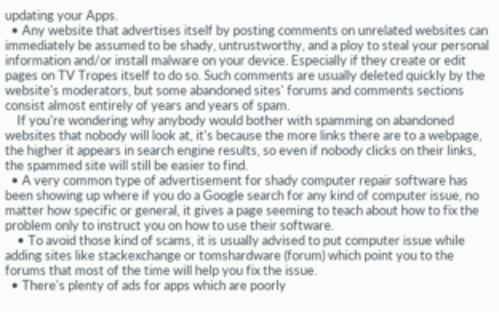updating your Apps.
  • Any website that advertises itself by posting comments on unrelated websites can immediately be assumed to be shady, untrustworthy, and a ploy to steal your personal information and/or install malware on your device. Especially if they create or edit pages on TV Tropes itself to do so. Such comments are usually deleted quickly by the website's moderators, but some abandoned sites' forums and comments sections consist almost entirely of years and years of spam.
    If you're wondering why anybody would bother with spamming on abandoned websites that nobody will look at, it's because the more links there are to a webpage, the higher it appears in search engine results, so even if nobody clicks on their links, the spammed site will still be easier to find.
  • A very common type of advertisement for shady computer repair software has been showing up where if you do a Google search for any kind of computer issue, no matter how specific or general, it gives a page seeming to teach about how to fix the problem only to instruct you on how to use their software.
    • To avoid those kind of scams, it is usually advised to put computer issue while adding sites like stackexchange or tomshardware (forum) which point you to the forums that most of the time will help you fix the issue.
  • There's plenty of ads for apps which are poorly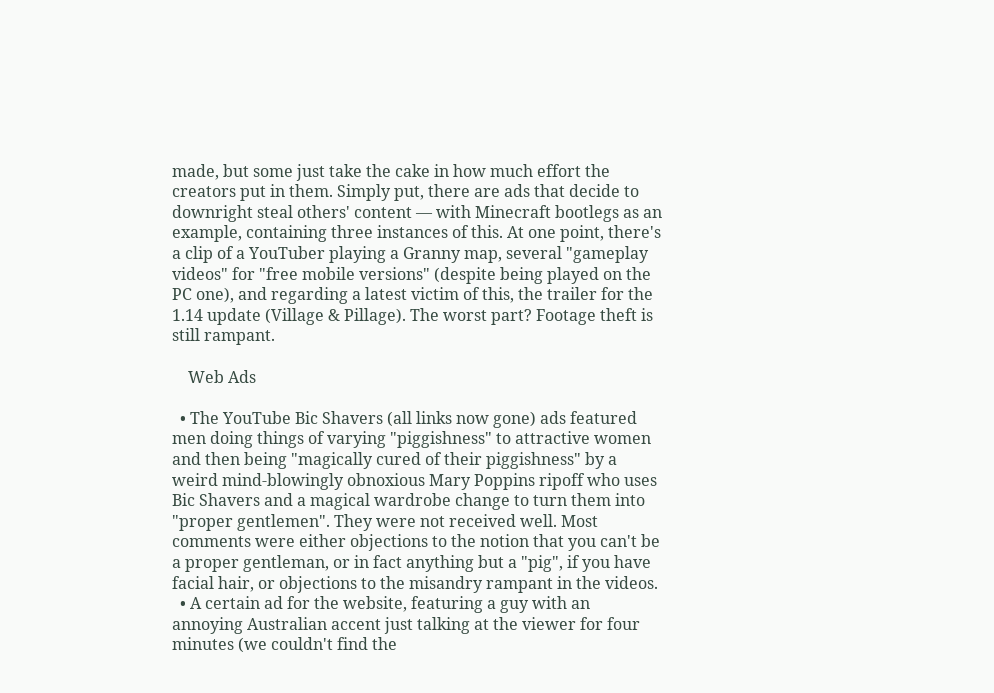made, but some just take the cake in how much effort the creators put in them. Simply put, there are ads that decide to downright steal others' content — with Minecraft bootlegs as an example, containing three instances of this. At one point, there's a clip of a YouTuber playing a Granny map, several "gameplay videos" for "free mobile versions" (despite being played on the PC one), and regarding a latest victim of this, the trailer for the 1.14 update (Village & Pillage). The worst part? Footage theft is still rampant.

    Web Ads

  • The YouTube Bic Shavers (all links now gone) ads featured men doing things of varying "piggishness" to attractive women and then being "magically cured of their piggishness" by a weird mind-blowingly obnoxious Mary Poppins ripoff who uses Bic Shavers and a magical wardrobe change to turn them into "proper gentlemen". They were not received well. Most comments were either objections to the notion that you can't be a proper gentleman, or in fact anything but a "pig", if you have facial hair, or objections to the misandry rampant in the videos.
  • A certain ad for the website, featuring a guy with an annoying Australian accent just talking at the viewer for four minutes (we couldn't find the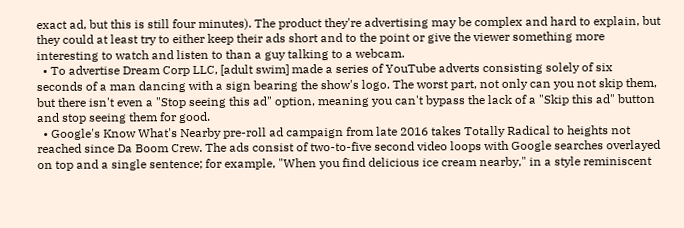exact ad, but this is still four minutes). The product they're advertising may be complex and hard to explain, but they could at least try to either keep their ads short and to the point or give the viewer something more interesting to watch and listen to than a guy talking to a webcam.
  • To advertise Dream Corp LLC, [adult swim] made a series of YouTube adverts consisting solely of six seconds of a man dancing with a sign bearing the show's logo. The worst part, not only can you not skip them, but there isn't even a "Stop seeing this ad" option, meaning you can't bypass the lack of a "Skip this ad" button and stop seeing them for good.
  • Google's Know What's Nearby pre-roll ad campaign from late 2016 takes Totally Radical to heights not reached since Da Boom Crew. The ads consist of two-to-five second video loops with Google searches overlayed on top and a single sentence; for example, "When you find delicious ice cream nearby," in a style reminiscent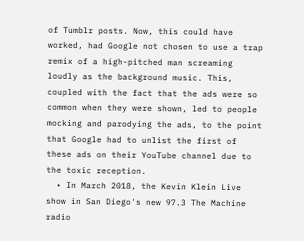of Tumblr posts. Now, this could have worked, had Google not chosen to use a trap remix of a high-pitched man screaming loudly as the background music. This, coupled with the fact that the ads were so common when they were shown, led to people mocking and parodying the ads, to the point that Google had to unlist the first of these ads on their YouTube channel due to the toxic reception.
  • In March 2018, the Kevin Klein Live show in San Diego's new 97.3 The Machine radio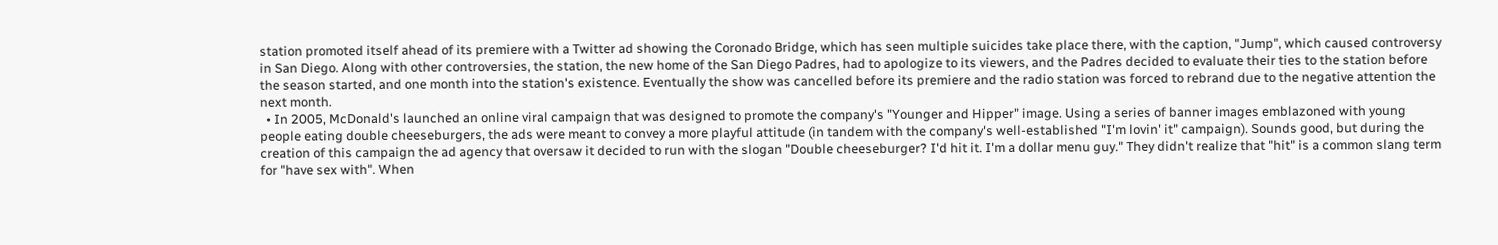station promoted itself ahead of its premiere with a Twitter ad showing the Coronado Bridge, which has seen multiple suicides take place there, with the caption, "Jump", which caused controversy in San Diego. Along with other controversies, the station, the new home of the San Diego Padres, had to apologize to its viewers, and the Padres decided to evaluate their ties to the station before the season started, and one month into the station's existence. Eventually the show was cancelled before its premiere and the radio station was forced to rebrand due to the negative attention the next month.
  • In 2005, McDonald's launched an online viral campaign that was designed to promote the company's "Younger and Hipper" image. Using a series of banner images emblazoned with young people eating double cheeseburgers, the ads were meant to convey a more playful attitude (in tandem with the company's well-established "I'm lovin' it" campaign). Sounds good, but during the creation of this campaign the ad agency that oversaw it decided to run with the slogan "Double cheeseburger? I'd hit it. I'm a dollar menu guy." They didn't realize that "hit" is a common slang term for "have sex with". When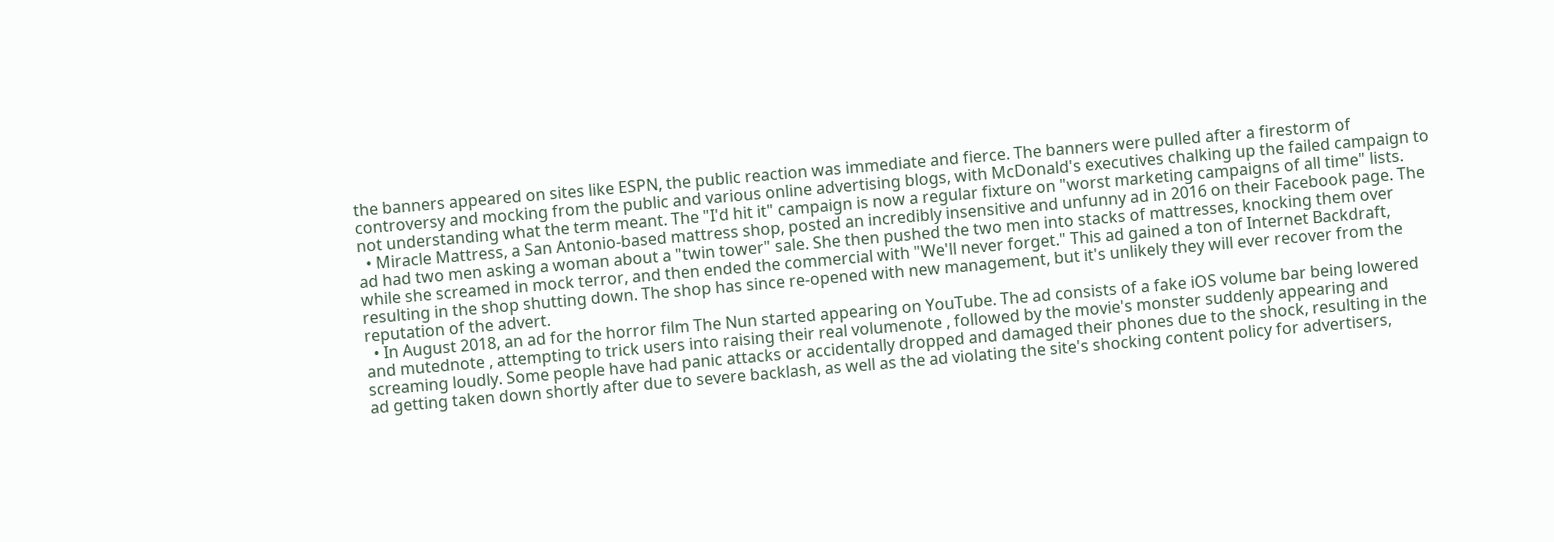the banners appeared on sites like ESPN, the public reaction was immediate and fierce. The banners were pulled after a firestorm of controversy and mocking from the public and various online advertising blogs, with McDonald's executives chalking up the failed campaign to not understanding what the term meant. The "I'd hit it" campaign is now a regular fixture on "worst marketing campaigns of all time" lists.
  • Miracle Mattress, a San Antonio-based mattress shop, posted an incredibly insensitive and unfunny ad in 2016 on their Facebook page. The ad had two men asking a woman about a "twin tower" sale. She then pushed the two men into stacks of mattresses, knocking them over while she screamed in mock terror, and then ended the commercial with "We'll never forget." This ad gained a ton of Internet Backdraft, resulting in the shop shutting down. The shop has since re-opened with new management, but it's unlikely they will ever recover from the reputation of the advert.
  • In August 2018, an ad for the horror film The Nun started appearing on YouTube. The ad consists of a fake iOS volume bar being lowered and mutednote , attempting to trick users into raising their real volumenote , followed by the movie's monster suddenly appearing and screaming loudly. Some people have had panic attacks or accidentally dropped and damaged their phones due to the shock, resulting in the ad getting taken down shortly after due to severe backlash, as well as the ad violating the site's shocking content policy for advertisers,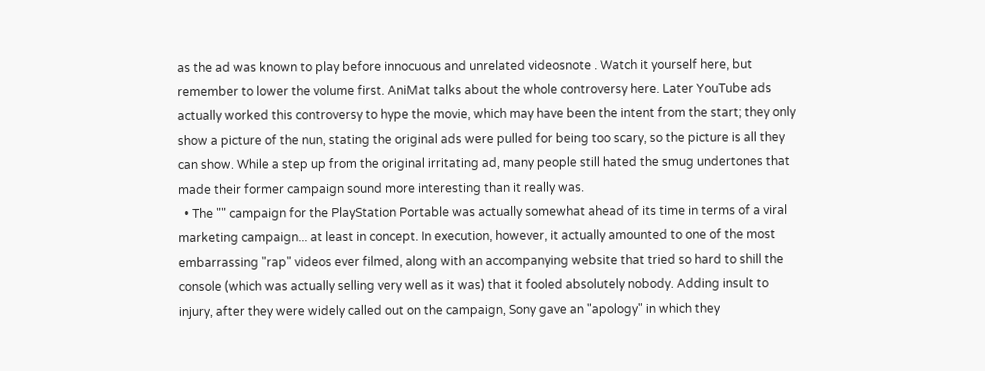as the ad was known to play before innocuous and unrelated videosnote . Watch it yourself here, but remember to lower the volume first. AniMat talks about the whole controversy here. Later YouTube ads actually worked this controversy to hype the movie, which may have been the intent from the start; they only show a picture of the nun, stating the original ads were pulled for being too scary, so the picture is all they can show. While a step up from the original irritating ad, many people still hated the smug undertones that made their former campaign sound more interesting than it really was.
  • The "" campaign for the PlayStation Portable was actually somewhat ahead of its time in terms of a viral marketing campaign... at least in concept. In execution, however, it actually amounted to one of the most embarrassing "rap" videos ever filmed, along with an accompanying website that tried so hard to shill the console (which was actually selling very well as it was) that it fooled absolutely nobody. Adding insult to injury, after they were widely called out on the campaign, Sony gave an "apology" in which they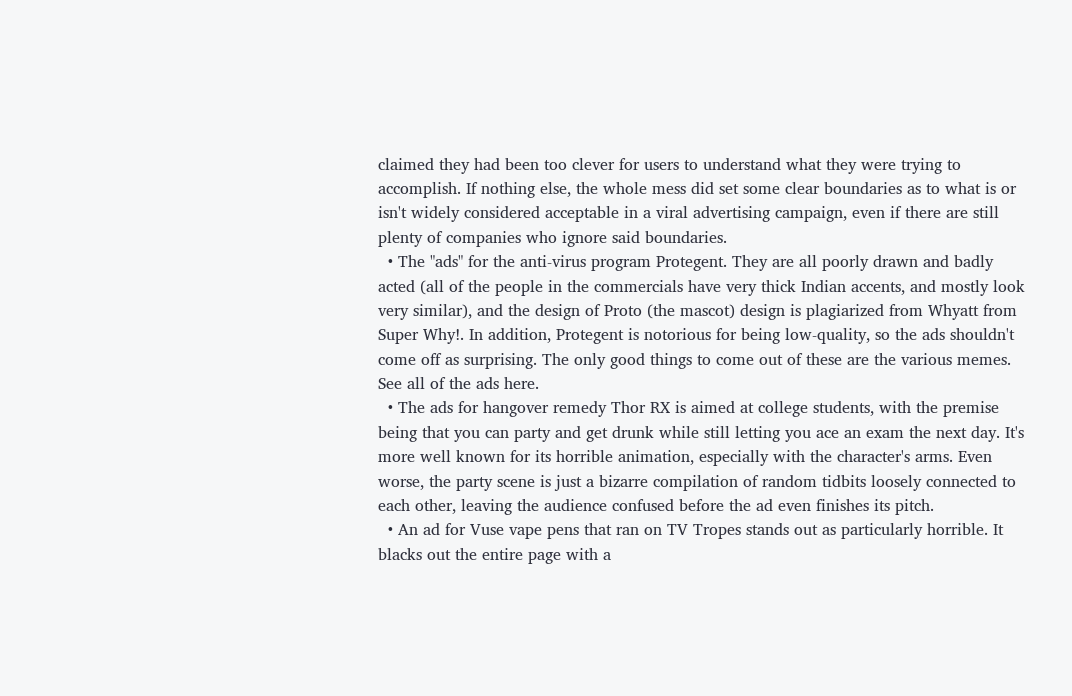claimed they had been too clever for users to understand what they were trying to accomplish. If nothing else, the whole mess did set some clear boundaries as to what is or isn't widely considered acceptable in a viral advertising campaign, even if there are still plenty of companies who ignore said boundaries.
  • The "ads" for the anti-virus program Protegent. They are all poorly drawn and badly acted (all of the people in the commercials have very thick Indian accents, and mostly look very similar), and the design of Proto (the mascot) design is plagiarized from Whyatt from Super Why!. In addition, Protegent is notorious for being low-quality, so the ads shouldn't come off as surprising. The only good things to come out of these are the various memes. See all of the ads here.
  • The ads for hangover remedy Thor RX is aimed at college students, with the premise being that you can party and get drunk while still letting you ace an exam the next day. It's more well known for its horrible animation, especially with the character's arms. Even worse, the party scene is just a bizarre compilation of random tidbits loosely connected to each other, leaving the audience confused before the ad even finishes its pitch.
  • An ad for Vuse vape pens that ran on TV Tropes stands out as particularly horrible. It blacks out the entire page with a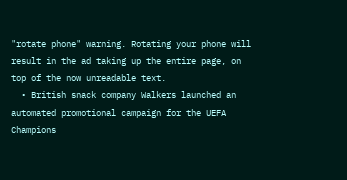"rotate phone" warning. Rotating your phone will result in the ad taking up the entire page, on top of the now unreadable text.
  • British snack company Walkers launched an automated promotional campaign for the UEFA Champions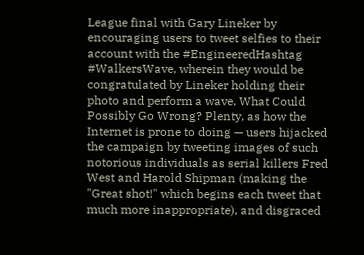League final with Gary Lineker by encouraging users to tweet selfies to their account with the #EngineeredHashtag #WalkersWave, wherein they would be congratulated by Lineker holding their photo and perform a wave. What Could Possibly Go Wrong? Plenty, as how the Internet is prone to doing — users hijacked the campaign by tweeting images of such notorious individuals as serial killers Fred West and Harold Shipman (making the "Great shot!" which begins each tweet that much more inappropriate), and disgraced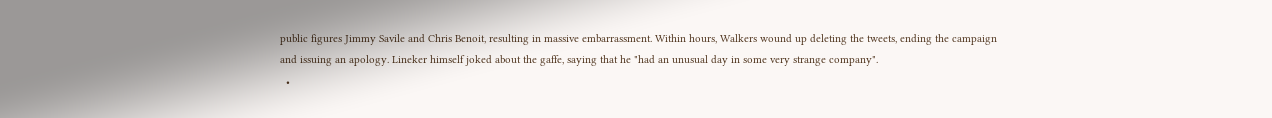public figures Jimmy Savile and Chris Benoit, resulting in massive embarrassment. Within hours, Walkers wound up deleting the tweets, ending the campaign and issuing an apology. Lineker himself joked about the gaffe, saying that he "had an unusual day in some very strange company".
  •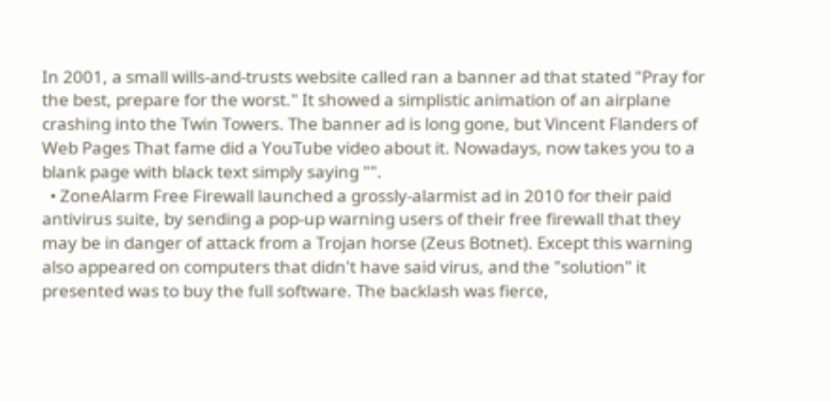In 2001, a small wills-and-trusts website called ran a banner ad that stated "Pray for the best, prepare for the worst." It showed a simplistic animation of an airplane crashing into the Twin Towers. The banner ad is long gone, but Vincent Flanders of Web Pages That fame did a YouTube video about it. Nowadays, now takes you to a blank page with black text simply saying "".
  • ZoneAlarm Free Firewall launched a grossly-alarmist ad in 2010 for their paid antivirus suite, by sending a pop-up warning users of their free firewall that they may be in danger of attack from a Trojan horse (Zeus Botnet). Except this warning also appeared on computers that didn't have said virus, and the "solution" it presented was to buy the full software. The backlash was fierce,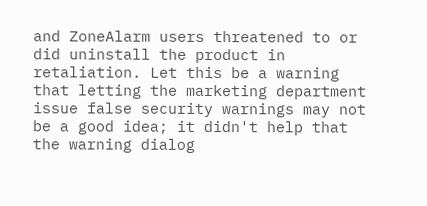and ZoneAlarm users threatened to or did uninstall the product in retaliation. Let this be a warning that letting the marketing department issue false security warnings may not be a good idea; it didn't help that the warning dialog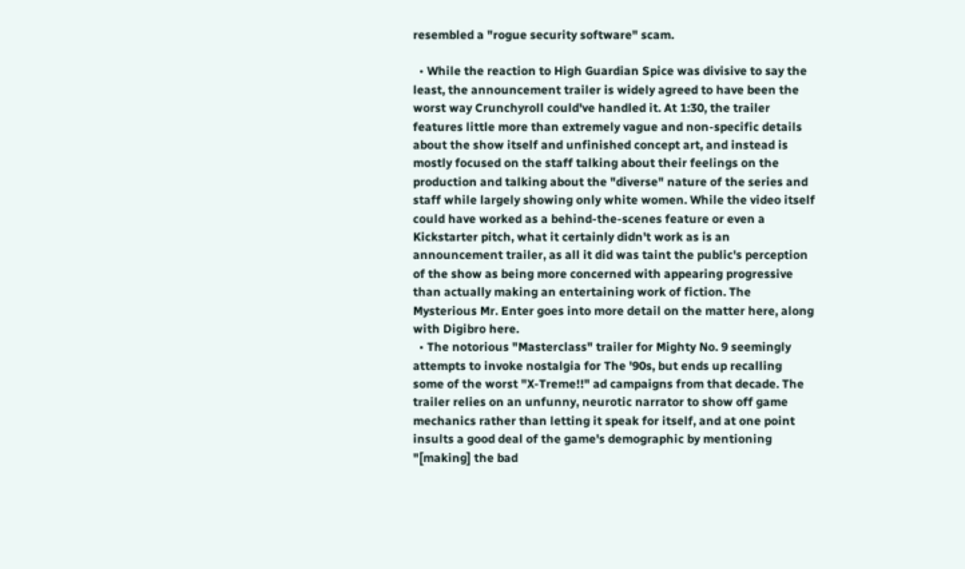resembled a "rogue security software" scam.

  • While the reaction to High Guardian Spice was divisive to say the least, the announcement trailer is widely agreed to have been the worst way Crunchyroll could've handled it. At 1:30, the trailer features little more than extremely vague and non-specific details about the show itself and unfinished concept art, and instead is mostly focused on the staff talking about their feelings on the production and talking about the "diverse" nature of the series and staff while largely showing only white women. While the video itself could have worked as a behind-the-scenes feature or even a Kickstarter pitch, what it certainly didn't work as is an announcement trailer, as all it did was taint the public's perception of the show as being more concerned with appearing progressive than actually making an entertaining work of fiction. The Mysterious Mr. Enter goes into more detail on the matter here, along with Digibro here.
  • The notorious "Masterclass" trailer for Mighty No. 9 seemingly attempts to invoke nostalgia for The '90s, but ends up recalling some of the worst "X-Treme!!" ad campaigns from that decade. The trailer relies on an unfunny, neurotic narrator to show off game mechanics rather than letting it speak for itself, and at one point insults a good deal of the game's demographic by mentioning "[making] the bad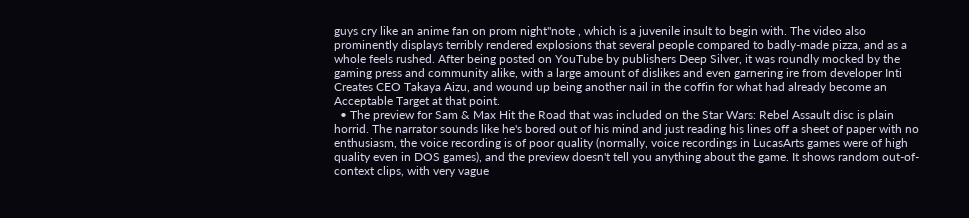guys cry like an anime fan on prom night"note , which is a juvenile insult to begin with. The video also prominently displays terribly rendered explosions that several people compared to badly-made pizza, and as a whole feels rushed. After being posted on YouTube by publishers Deep Silver, it was roundly mocked by the gaming press and community alike, with a large amount of dislikes and even garnering ire from developer Inti Creates CEO Takaya Aizu, and wound up being another nail in the coffin for what had already become an Acceptable Target at that point.
  • The preview for Sam & Max Hit the Road that was included on the Star Wars: Rebel Assault disc is plain horrid. The narrator sounds like he's bored out of his mind and just reading his lines off a sheet of paper with no enthusiasm, the voice recording is of poor quality (normally, voice recordings in LucasArts games were of high quality even in DOS games), and the preview doesn't tell you anything about the game. It shows random out-of-context clips, with very vague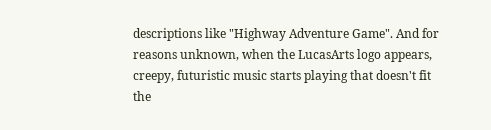descriptions like "Highway Adventure Game". And for reasons unknown, when the LucasArts logo appears, creepy, futuristic music starts playing that doesn't fit the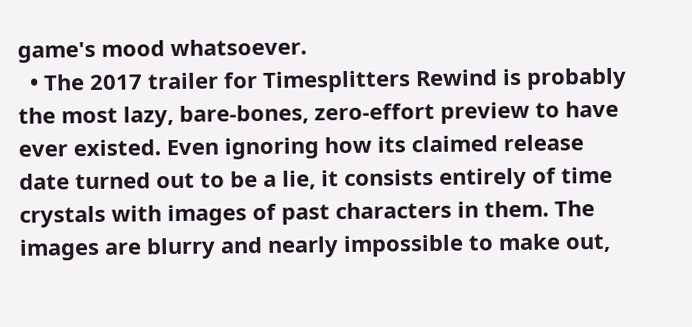game's mood whatsoever.
  • The 2017 trailer for Timesplitters Rewind is probably the most lazy, bare-bones, zero-effort preview to have ever existed. Even ignoring how its claimed release date turned out to be a lie, it consists entirely of time crystals with images of past characters in them. The images are blurry and nearly impossible to make out,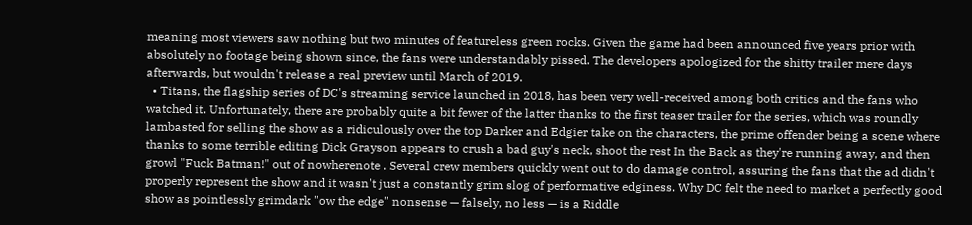meaning most viewers saw nothing but two minutes of featureless green rocks. Given the game had been announced five years prior with absolutely no footage being shown since, the fans were understandably pissed. The developers apologized for the shitty trailer mere days afterwards, but wouldn't release a real preview until March of 2019.
  • Titans, the flagship series of DC's streaming service launched in 2018, has been very well-received among both critics and the fans who watched it. Unfortunately, there are probably quite a bit fewer of the latter thanks to the first teaser trailer for the series, which was roundly lambasted for selling the show as a ridiculously over the top Darker and Edgier take on the characters, the prime offender being a scene where thanks to some terrible editing Dick Grayson appears to crush a bad guy's neck, shoot the rest In the Back as they're running away, and then growl "Fuck Batman!" out of nowherenote . Several crew members quickly went out to do damage control, assuring the fans that the ad didn't properly represent the show and it wasn't just a constantly grim slog of performative edginess. Why DC felt the need to market a perfectly good show as pointlessly grimdark "ow the edge" nonsense — falsely, no less — is a Riddle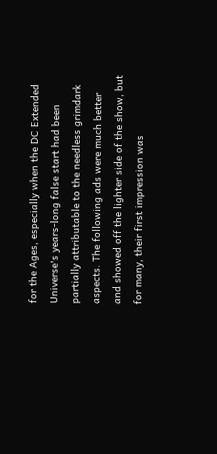for the Ages, especially when the DC Extended Universe's years-long false start had been partially attributable to the needless grimdark aspects. The following ads were much better and showed off the lighter side of the show, but for many, their first impression was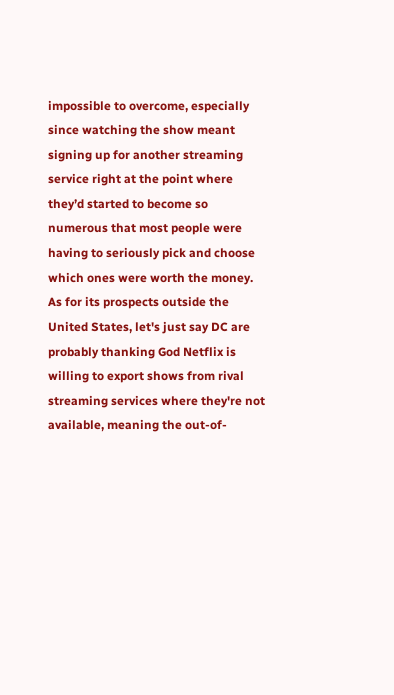impossible to overcome, especially since watching the show meant signing up for another streaming service right at the point where they’d started to become so numerous that most people were having to seriously pick and choose which ones were worth the money. As for its prospects outside the United States, let's just say DC are probably thanking God Netflix is willing to export shows from rival streaming services where they're not available, meaning the out-of-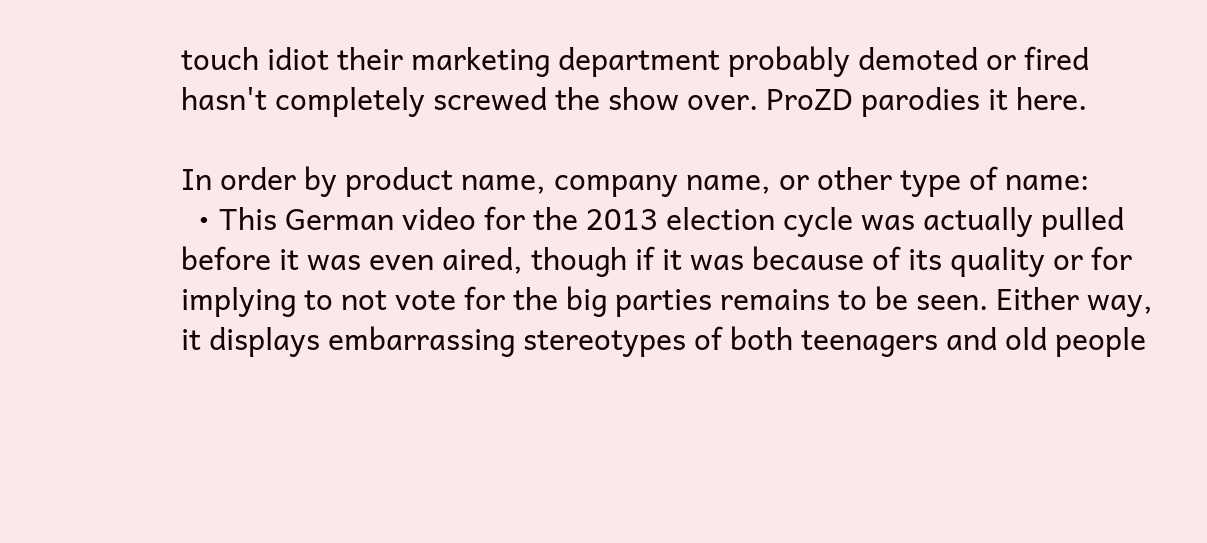touch idiot their marketing department probably demoted or fired hasn't completely screwed the show over. ProZD parodies it here.

In order by product name, company name, or other type of name:
  • This German video for the 2013 election cycle was actually pulled before it was even aired, though if it was because of its quality or for implying to not vote for the big parties remains to be seen. Either way, it displays embarrassing stereotypes of both teenagers and old people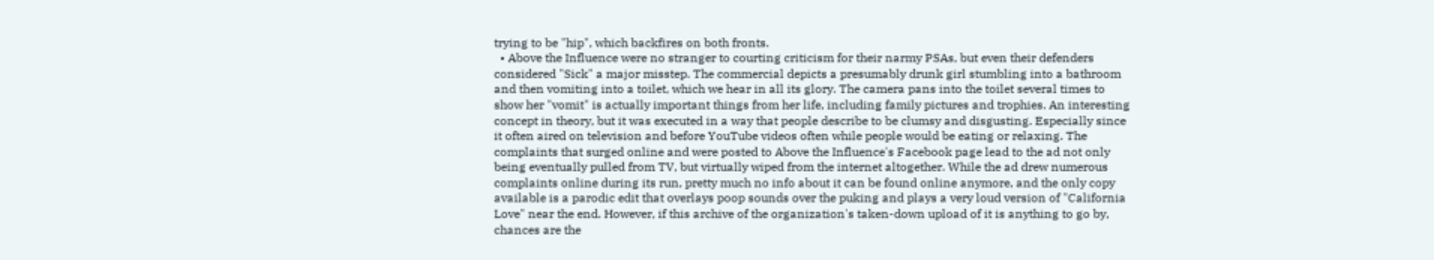trying to be "hip", which backfires on both fronts.
  • Above the Influence were no stranger to courting criticism for their narmy PSAs, but even their defenders considered "Sick" a major misstep. The commercial depicts a presumably drunk girl stumbling into a bathroom and then vomiting into a toilet, which we hear in all its glory. The camera pans into the toilet several times to show her "vomit" is actually important things from her life, including family pictures and trophies. An interesting concept in theory, but it was executed in a way that people describe to be clumsy and disgusting. Especially since it often aired on television and before YouTube videos often while people would be eating or relaxing. The complaints that surged online and were posted to Above the Influence's Facebook page lead to the ad not only being eventually pulled from TV, but virtually wiped from the internet altogether. While the ad drew numerous complaints online during its run, pretty much no info about it can be found online anymore, and the only copy available is a parodic edit that overlays poop sounds over the puking and plays a very loud version of "California Love" near the end. However, if this archive of the organization's taken-down upload of it is anything to go by, chances are the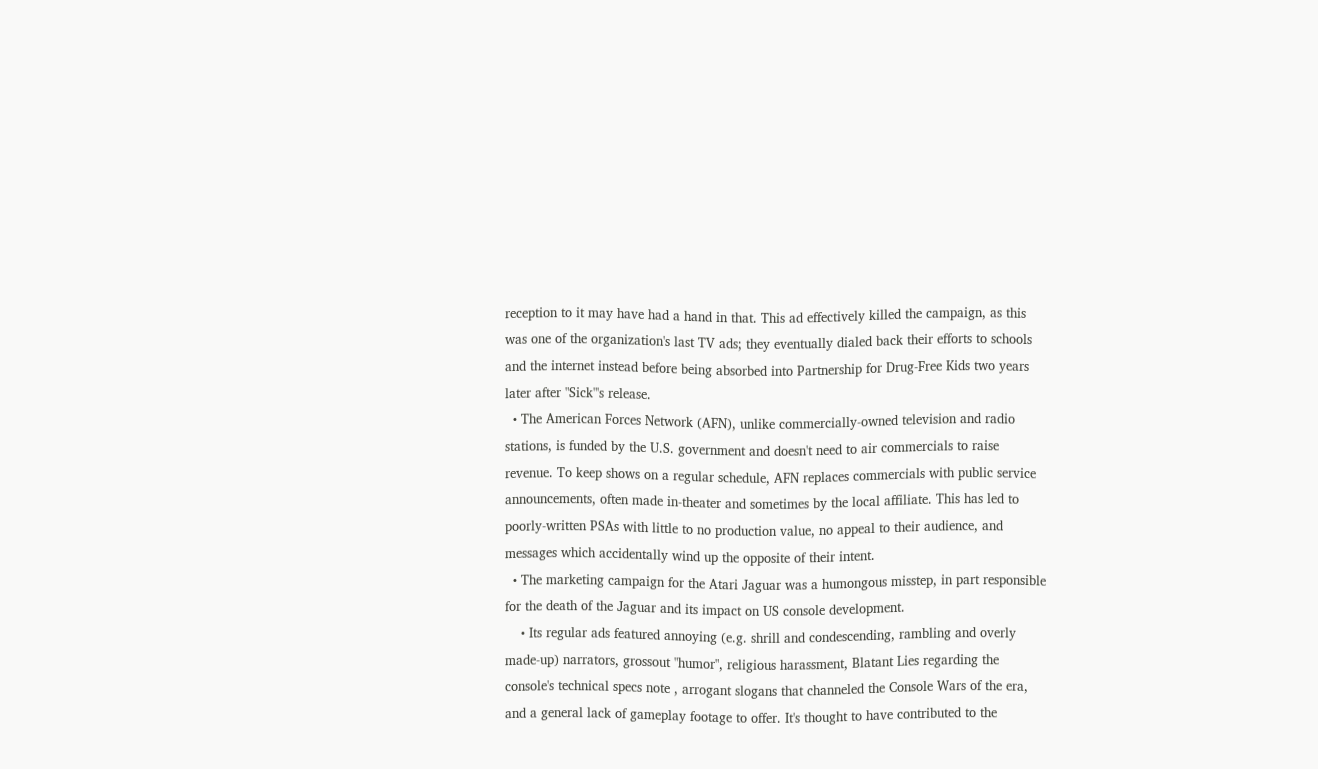reception to it may have had a hand in that. This ad effectively killed the campaign, as this was one of the organization's last TV ads; they eventually dialed back their efforts to schools and the internet instead before being absorbed into Partnership for Drug-Free Kids two years later after "Sick"'s release.
  • The American Forces Network (AFN), unlike commercially-owned television and radio stations, is funded by the U.S. government and doesn't need to air commercials to raise revenue. To keep shows on a regular schedule, AFN replaces commercials with public service announcements, often made in-theater and sometimes by the local affiliate. This has led to poorly-written PSAs with little to no production value, no appeal to their audience, and messages which accidentally wind up the opposite of their intent.
  • The marketing campaign for the Atari Jaguar was a humongous misstep, in part responsible for the death of the Jaguar and its impact on US console development.
    • Its regular ads featured annoying (e.g. shrill and condescending, rambling and overly made-up) narrators, grossout "humor", religious harassment, Blatant Lies regarding the console's technical specs note , arrogant slogans that channeled the Console Wars of the era, and a general lack of gameplay footage to offer. It's thought to have contributed to the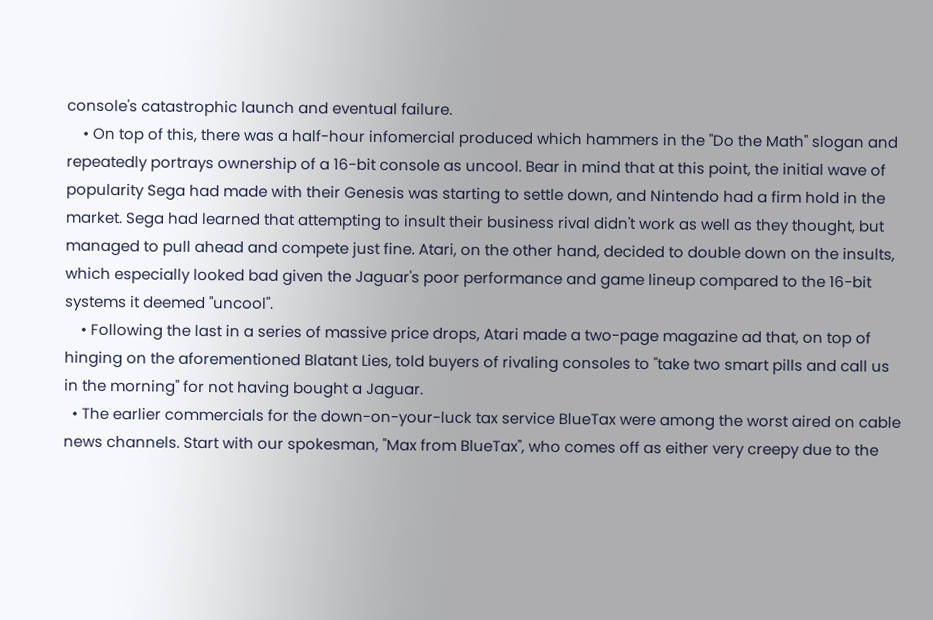console's catastrophic launch and eventual failure.
    • On top of this, there was a half-hour infomercial produced which hammers in the "Do the Math" slogan and repeatedly portrays ownership of a 16-bit console as uncool. Bear in mind that at this point, the initial wave of popularity Sega had made with their Genesis was starting to settle down, and Nintendo had a firm hold in the market. Sega had learned that attempting to insult their business rival didn't work as well as they thought, but managed to pull ahead and compete just fine. Atari, on the other hand, decided to double down on the insults, which especially looked bad given the Jaguar's poor performance and game lineup compared to the 16-bit systems it deemed "uncool".
    • Following the last in a series of massive price drops, Atari made a two-page magazine ad that, on top of hinging on the aforementioned Blatant Lies, told buyers of rivaling consoles to "take two smart pills and call us in the morning" for not having bought a Jaguar.
  • The earlier commercials for the down-on-your-luck tax service BlueTax were among the worst aired on cable news channels. Start with our spokesman, "Max from BlueTax", who comes off as either very creepy due to the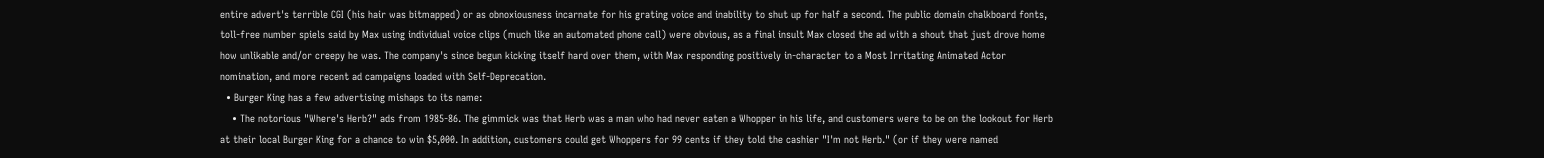entire advert's terrible CGI (his hair was bitmapped) or as obnoxiousness incarnate for his grating voice and inability to shut up for half a second. The public domain chalkboard fonts, toll-free number spiels said by Max using individual voice clips (much like an automated phone call) were obvious, as a final insult Max closed the ad with a shout that just drove home how unlikable and/or creepy he was. The company's since begun kicking itself hard over them, with Max responding positively in-character to a Most Irritating Animated Actor nomination, and more recent ad campaigns loaded with Self-Deprecation.
  • Burger King has a few advertising mishaps to its name:
    • The notorious "Where's Herb?" ads from 1985-86. The gimmick was that Herb was a man who had never eaten a Whopper in his life, and customers were to be on the lookout for Herb at their local Burger King for a chance to win $5,000. In addition, customers could get Whoppers for 99 cents if they told the cashier "I'm not Herb." (or if they were named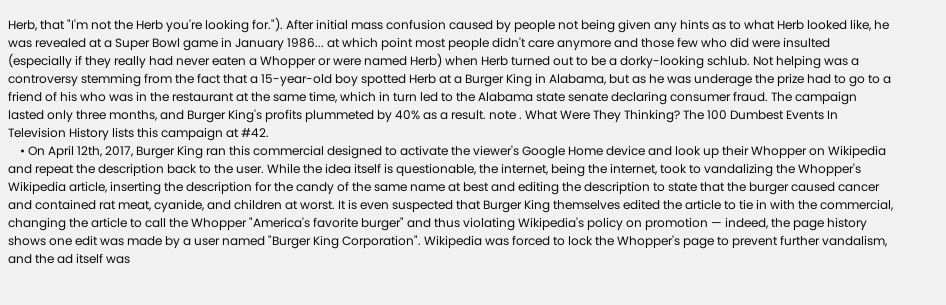Herb, that "I'm not the Herb you're looking for."). After initial mass confusion caused by people not being given any hints as to what Herb looked like, he was revealed at a Super Bowl game in January 1986... at which point most people didn't care anymore and those few who did were insulted (especially if they really had never eaten a Whopper or were named Herb) when Herb turned out to be a dorky-looking schlub. Not helping was a controversy stemming from the fact that a 15-year-old boy spotted Herb at a Burger King in Alabama, but as he was underage the prize had to go to a friend of his who was in the restaurant at the same time, which in turn led to the Alabama state senate declaring consumer fraud. The campaign lasted only three months, and Burger King's profits plummeted by 40% as a result. note . What Were They Thinking? The 100 Dumbest Events In Television History lists this campaign at #42.
    • On April 12th, 2017, Burger King ran this commercial designed to activate the viewer's Google Home device and look up their Whopper on Wikipedia and repeat the description back to the user. While the idea itself is questionable, the internet, being the internet, took to vandalizing the Whopper's Wikipedia article, inserting the description for the candy of the same name at best and editing the description to state that the burger caused cancer and contained rat meat, cyanide, and children at worst. It is even suspected that Burger King themselves edited the article to tie in with the commercial, changing the article to call the Whopper "America's favorite burger" and thus violating Wikipedia's policy on promotion — indeed, the page history shows one edit was made by a user named "Burger King Corporation". Wikipedia was forced to lock the Whopper's page to prevent further vandalism, and the ad itself was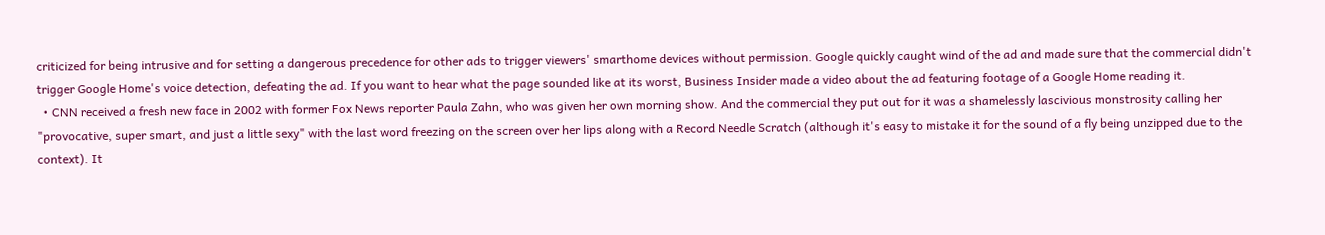criticized for being intrusive and for setting a dangerous precedence for other ads to trigger viewers' smarthome devices without permission. Google quickly caught wind of the ad and made sure that the commercial didn't trigger Google Home's voice detection, defeating the ad. If you want to hear what the page sounded like at its worst, Business Insider made a video about the ad featuring footage of a Google Home reading it.
  • CNN received a fresh new face in 2002 with former Fox News reporter Paula Zahn, who was given her own morning show. And the commercial they put out for it was a shamelessly lascivious monstrosity calling her "provocative, super smart, and just a little sexy" with the last word freezing on the screen over her lips along with a Record Needle Scratch (although it's easy to mistake it for the sound of a fly being unzipped due to the context). It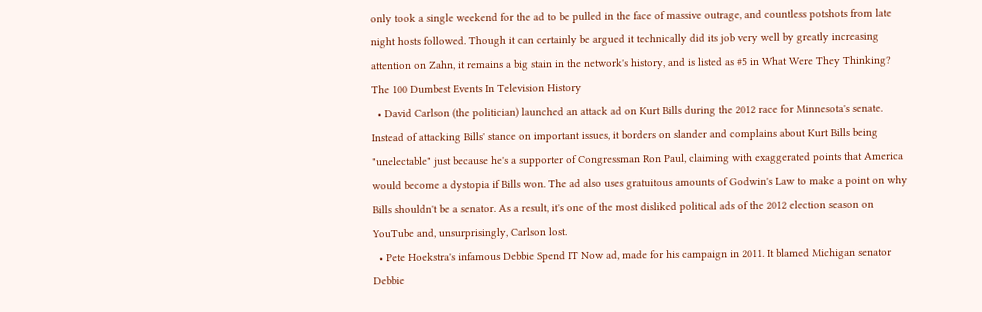only took a single weekend for the ad to be pulled in the face of massive outrage, and countless potshots from late night hosts followed. Though it can certainly be argued it technically did its job very well by greatly increasing attention on Zahn, it remains a big stain in the network's history, and is listed as #5 in What Were They Thinking? The 100 Dumbest Events In Television History
  • David Carlson (the politician) launched an attack ad on Kurt Bills during the 2012 race for Minnesota's senate. Instead of attacking Bills' stance on important issues, it borders on slander and complains about Kurt Bills being "unelectable" just because he's a supporter of Congressman Ron Paul, claiming with exaggerated points that America would become a dystopia if Bills won. The ad also uses gratuitous amounts of Godwin's Law to make a point on why Bills shouldn't be a senator. As a result, it's one of the most disliked political ads of the 2012 election season on YouTube and, unsurprisingly, Carlson lost.
  • Pete Hoekstra's infamous Debbie Spend IT Now ad, made for his campaign in 2011. It blamed Michigan senator Debbie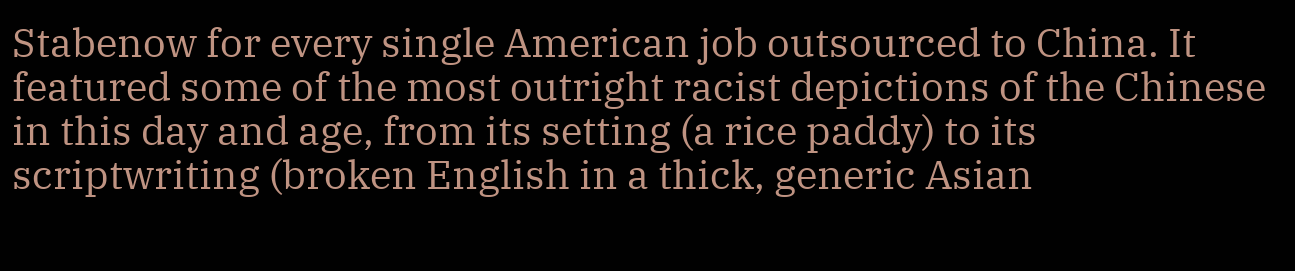Stabenow for every single American job outsourced to China. It featured some of the most outright racist depictions of the Chinese in this day and age, from its setting (a rice paddy) to its scriptwriting (broken English in a thick, generic Asian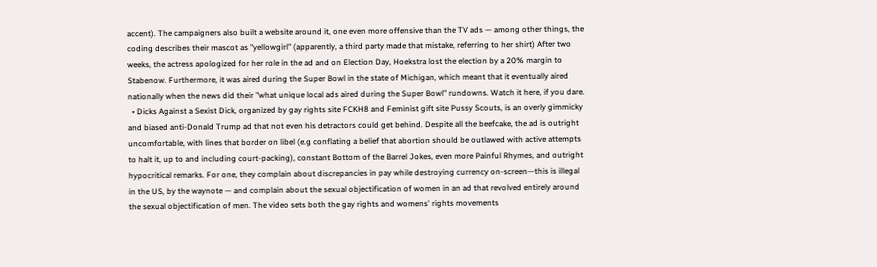accent). The campaigners also built a website around it, one even more offensive than the TV ads — among other things, the coding describes their mascot as "yellowgirl" (apparently, a third party made that mistake, referring to her shirt) After two weeks, the actress apologized for her role in the ad and on Election Day, Hoekstra lost the election by a 20% margin to Stabenow. Furthermore, it was aired during the Super Bowl in the state of Michigan, which meant that it eventually aired nationally when the news did their "what unique local ads aired during the Super Bowl" rundowns. Watch it here, if you dare.
  • Dicks Against a Sexist Dick, organized by gay rights site FCKH8 and Feminist gift site Pussy Scouts, is an overly gimmicky and biased anti-Donald Trump ad that not even his detractors could get behind. Despite all the beefcake, the ad is outright uncomfortable, with lines that border on libel (e.g conflating a belief that abortion should be outlawed with active attempts to halt it, up to and including court-packing), constant Bottom of the Barrel Jokes, even more Painful Rhymes, and outright hypocritical remarks. For one, they complain about discrepancies in pay while destroying currency on-screen—this is illegal in the US, by the waynote — and complain about the sexual objectification of women in an ad that revolved entirely around the sexual objectification of men. The video sets both the gay rights and womens' rights movements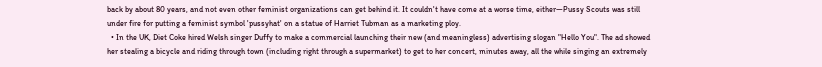back by about 80 years, and not even other feminist organizations can get behind it. It couldn't have come at a worse time, either—Pussy Scouts was still under fire for putting a feminist symbol 'pussyhat' on a statue of Harriet Tubman as a marketing ploy.
  • In the UK, Diet Coke hired Welsh singer Duffy to make a commercial launching their new (and meaningless) advertising slogan "Hello You". The ad showed her stealing a bicycle and riding through town (including right through a supermarket) to get to her concert, minutes away, all the while singing an extremely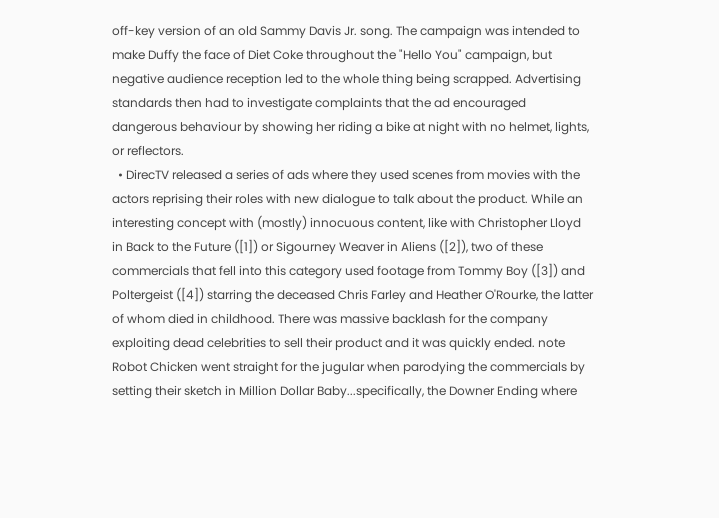off-key version of an old Sammy Davis Jr. song. The campaign was intended to make Duffy the face of Diet Coke throughout the "Hello You" campaign, but negative audience reception led to the whole thing being scrapped. Advertising standards then had to investigate complaints that the ad encouraged dangerous behaviour by showing her riding a bike at night with no helmet, lights, or reflectors.
  • DirecTV released a series of ads where they used scenes from movies with the actors reprising their roles with new dialogue to talk about the product. While an interesting concept with (mostly) innocuous content, like with Christopher Lloyd in Back to the Future ([1]) or Sigourney Weaver in Aliens ([2]), two of these commercials that fell into this category used footage from Tommy Boy ([3]) and Poltergeist ([4]) starring the deceased Chris Farley and Heather O'Rourke, the latter of whom died in childhood. There was massive backlash for the company exploiting dead celebrities to sell their product and it was quickly ended. note Robot Chicken went straight for the jugular when parodying the commercials by setting their sketch in Million Dollar Baby...specifically, the Downer Ending where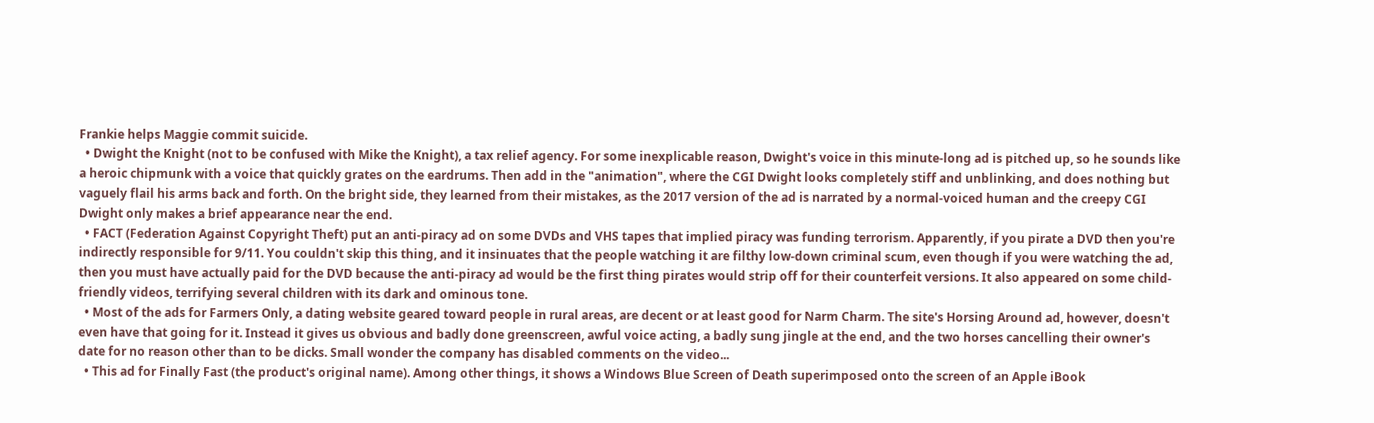Frankie helps Maggie commit suicide.
  • Dwight the Knight (not to be confused with Mike the Knight), a tax relief agency. For some inexplicable reason, Dwight's voice in this minute-long ad is pitched up, so he sounds like a heroic chipmunk with a voice that quickly grates on the eardrums. Then add in the "animation", where the CGI Dwight looks completely stiff and unblinking, and does nothing but vaguely flail his arms back and forth. On the bright side, they learned from their mistakes, as the 2017 version of the ad is narrated by a normal-voiced human and the creepy CGI Dwight only makes a brief appearance near the end.
  • FACT (Federation Against Copyright Theft) put an anti-piracy ad on some DVDs and VHS tapes that implied piracy was funding terrorism. Apparently, if you pirate a DVD then you're indirectly responsible for 9/11. You couldn't skip this thing, and it insinuates that the people watching it are filthy low-down criminal scum, even though if you were watching the ad, then you must have actually paid for the DVD because the anti-piracy ad would be the first thing pirates would strip off for their counterfeit versions. It also appeared on some child-friendly videos, terrifying several children with its dark and ominous tone.
  • Most of the ads for Farmers Only, a dating website geared toward people in rural areas, are decent or at least good for Narm Charm. The site's Horsing Around ad, however, doesn't even have that going for it. Instead it gives us obvious and badly done greenscreen, awful voice acting, a badly sung jingle at the end, and the two horses cancelling their owner's date for no reason other than to be dicks. Small wonder the company has disabled comments on the video...
  • This ad for Finally Fast (the product's original name). Among other things, it shows a Windows Blue Screen of Death superimposed onto the screen of an Apple iBook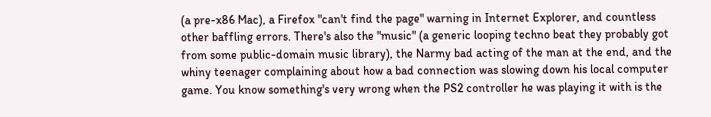(a pre-x86 Mac), a Firefox "can't find the page" warning in Internet Explorer, and countless other baffling errors. There's also the "music" (a generic looping techno beat they probably got from some public-domain music library), the Narmy bad acting of the man at the end, and the whiny teenager complaining about how a bad connection was slowing down his local computer game. You know something's very wrong when the PS2 controller he was playing it with is the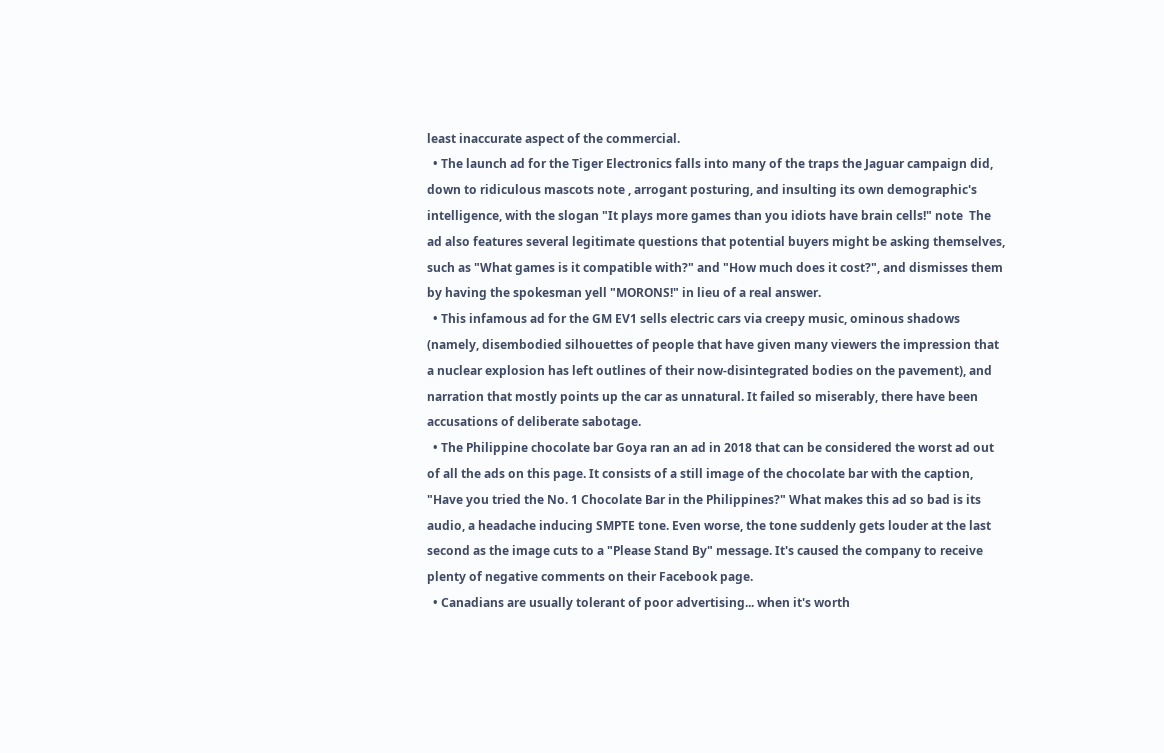least inaccurate aspect of the commercial.
  • The launch ad for the Tiger Electronics falls into many of the traps the Jaguar campaign did, down to ridiculous mascots note , arrogant posturing, and insulting its own demographic's intelligence, with the slogan "It plays more games than you idiots have brain cells!" note  The ad also features several legitimate questions that potential buyers might be asking themselves, such as "What games is it compatible with?" and "How much does it cost?", and dismisses them by having the spokesman yell "MORONS!" in lieu of a real answer.
  • This infamous ad for the GM EV1 sells electric cars via creepy music, ominous shadows (namely, disembodied silhouettes of people that have given many viewers the impression that a nuclear explosion has left outlines of their now-disintegrated bodies on the pavement), and narration that mostly points up the car as unnatural. It failed so miserably, there have been accusations of deliberate sabotage.
  • The Philippine chocolate bar Goya ran an ad in 2018 that can be considered the worst ad out of all the ads on this page. It consists of a still image of the chocolate bar with the caption, "Have you tried the No. 1 Chocolate Bar in the Philippines?" What makes this ad so bad is its audio, a headache inducing SMPTE tone. Even worse, the tone suddenly gets louder at the last second as the image cuts to a "Please Stand By" message. It's caused the company to receive plenty of negative comments on their Facebook page.
  • Canadians are usually tolerant of poor advertising... when it's worth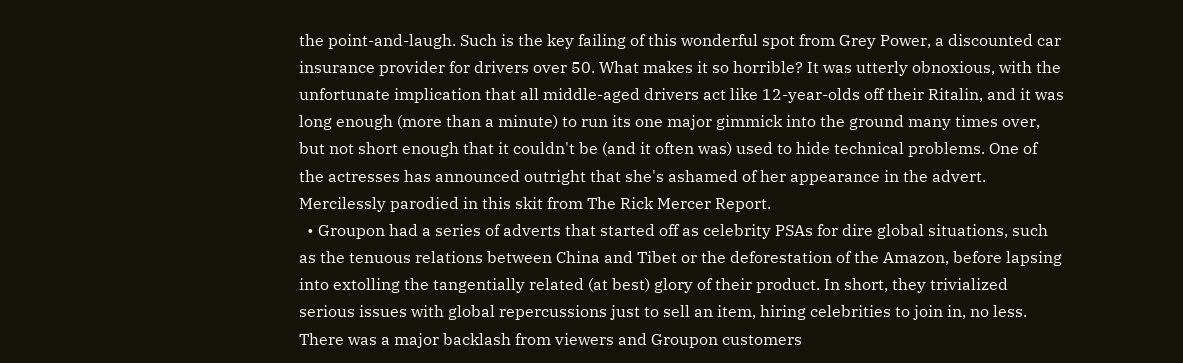the point-and-laugh. Such is the key failing of this wonderful spot from Grey Power, a discounted car insurance provider for drivers over 50. What makes it so horrible? It was utterly obnoxious, with the unfortunate implication that all middle-aged drivers act like 12-year-olds off their Ritalin, and it was long enough (more than a minute) to run its one major gimmick into the ground many times over, but not short enough that it couldn't be (and it often was) used to hide technical problems. One of the actresses has announced outright that she's ashamed of her appearance in the advert. Mercilessly parodied in this skit from The Rick Mercer Report.
  • Groupon had a series of adverts that started off as celebrity PSAs for dire global situations, such as the tenuous relations between China and Tibet or the deforestation of the Amazon, before lapsing into extolling the tangentially related (at best) glory of their product. In short, they trivialized serious issues with global repercussions just to sell an item, hiring celebrities to join in, no less. There was a major backlash from viewers and Groupon customers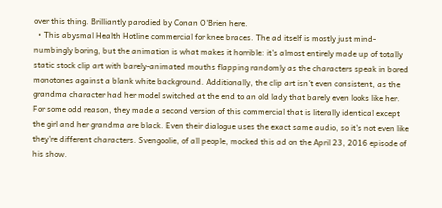over this thing. Brilliantly parodied by Conan O'Brien here.
  • This abysmal Health Hotline commercial for knee braces. The ad itself is mostly just mind-numbingly boring, but the animation is what makes it horrible: it's almost entirely made up of totally static stock clip art with barely-animated mouths flapping randomly as the characters speak in bored monotones against a blank white background. Additionally, the clip art isn't even consistent, as the grandma character had her model switched at the end to an old lady that barely even looks like her. For some odd reason, they made a second version of this commercial that is literally identical except the girl and her grandma are black. Even their dialogue uses the exact same audio, so it's not even like they're different characters. Svengoolie, of all people, mocked this ad on the April 23, 2016 episode of his show.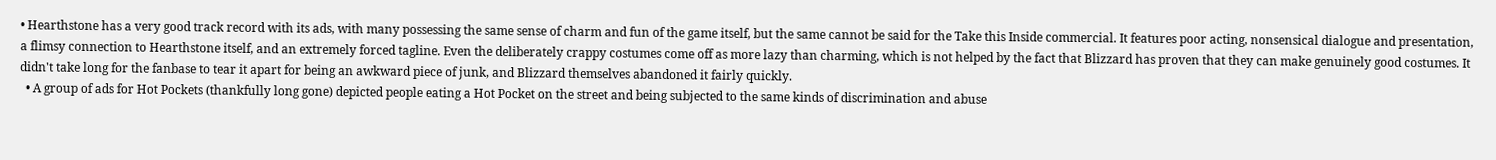• Hearthstone has a very good track record with its ads, with many possessing the same sense of charm and fun of the game itself, but the same cannot be said for the Take this Inside commercial. It features poor acting, nonsensical dialogue and presentation, a flimsy connection to Hearthstone itself, and an extremely forced tagline. Even the deliberately crappy costumes come off as more lazy than charming, which is not helped by the fact that Blizzard has proven that they can make genuinely good costumes. It didn't take long for the fanbase to tear it apart for being an awkward piece of junk, and Blizzard themselves abandoned it fairly quickly.
  • A group of ads for Hot Pockets (thankfully long gone) depicted people eating a Hot Pocket on the street and being subjected to the same kinds of discrimination and abuse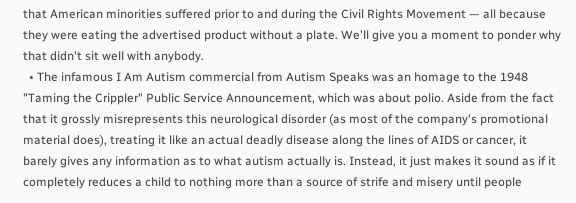that American minorities suffered prior to and during the Civil Rights Movement — all because they were eating the advertised product without a plate. We'll give you a moment to ponder why that didn't sit well with anybody.
  • The infamous I Am Autism commercial from Autism Speaks was an homage to the 1948 "Taming the Crippler" Public Service Announcement, which was about polio. Aside from the fact that it grossly misrepresents this neurological disorder (as most of the company's promotional material does), treating it like an actual deadly disease along the lines of AIDS or cancer, it barely gives any information as to what autism actually is. Instead, it just makes it sound as if it completely reduces a child to nothing more than a source of strife and misery until people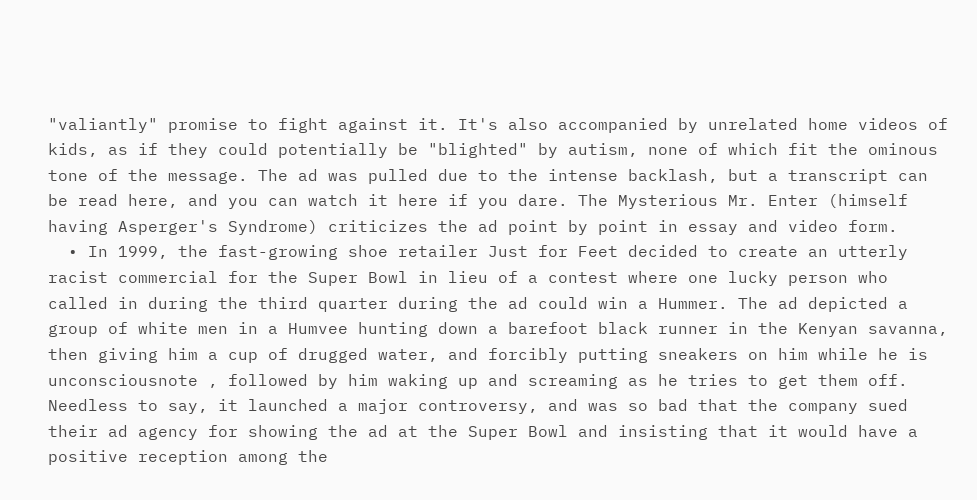"valiantly" promise to fight against it. It's also accompanied by unrelated home videos of kids, as if they could potentially be "blighted" by autism, none of which fit the ominous tone of the message. The ad was pulled due to the intense backlash, but a transcript can be read here, and you can watch it here if you dare. The Mysterious Mr. Enter (himself having Asperger's Syndrome) criticizes the ad point by point in essay and video form.
  • In 1999, the fast-growing shoe retailer Just for Feet decided to create an utterly racist commercial for the Super Bowl in lieu of a contest where one lucky person who called in during the third quarter during the ad could win a Hummer. The ad depicted a group of white men in a Humvee hunting down a barefoot black runner in the Kenyan savanna, then giving him a cup of drugged water, and forcibly putting sneakers on him while he is unconsciousnote , followed by him waking up and screaming as he tries to get them off. Needless to say, it launched a major controversy, and was so bad that the company sued their ad agency for showing the ad at the Super Bowl and insisting that it would have a positive reception among the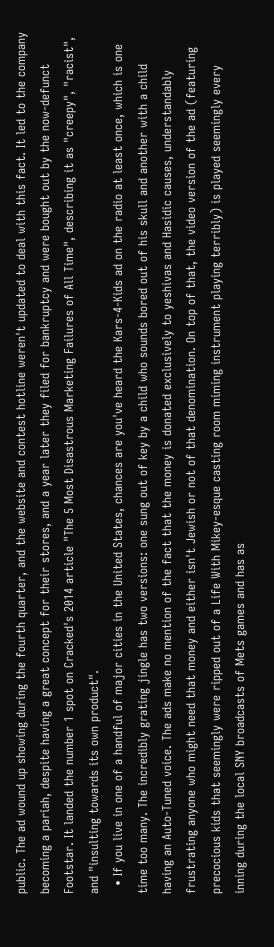public. The ad wound up showing during the fourth quarter, and the website and contest hotline weren't updated to deal with this fact. It led to the company becoming a pariah, despite having a great concept for their stores, and a year later they filed for bankruptcy and were bought out by the now-defunct Footstar. It landed the number 1 spot on Cracked's 2014 article "The 5 Most Disastrous Marketing Failures of All Time", describing it as "creepy", "racist", and "insulting towards its own product".
  • If you live in one of a handful of major cities in the United States, chances are you've heard the Kars-4-Kids ad on the radio at least once, which is one time too many. The incredibly grating jingle has two versions: one sung out of key by a child who sounds bored out of his skull and another with a child having an Auto-Tuned voice. The ads make no mention of the fact that the money is donated exclusively to yeshivas and Hasidic causes, understandably frustrating anyone who might need that money and either isn't Jewish or not of that denomination. On top of that, the video version of the ad (featuring precocious kids that seemingly were ripped out of a Life With Mikey-esque casting room miming instrument playing terribly) is played seemingly every inning during the local SNY broadcasts of Mets games and has as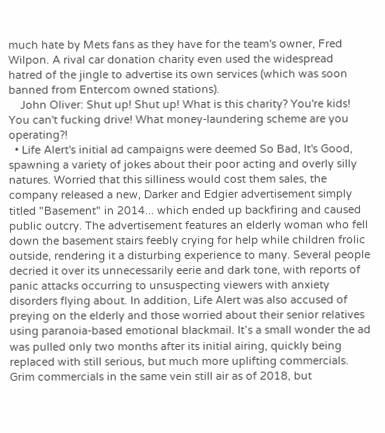much hate by Mets fans as they have for the team's owner, Fred Wilpon. A rival car donation charity even used the widespread hatred of the jingle to advertise its own services (which was soon banned from Entercom owned stations).
    John Oliver: Shut up! Shut up! What is this charity? You're kids! You can't fucking drive! What money-laundering scheme are you operating?!
  • Life Alert's initial ad campaigns were deemed So Bad, It's Good, spawning a variety of jokes about their poor acting and overly silly natures. Worried that this silliness would cost them sales, the company released a new, Darker and Edgier advertisement simply titled "Basement" in 2014... which ended up backfiring and caused public outcry. The advertisement features an elderly woman who fell down the basement stairs feebly crying for help while children frolic outside, rendering it a disturbing experience to many. Several people decried it over its unnecessarily eerie and dark tone, with reports of panic attacks occurring to unsuspecting viewers with anxiety disorders flying about. In addition, Life Alert was also accused of preying on the elderly and those worried about their senior relatives using paranoia-based emotional blackmail. It’s a small wonder the ad was pulled only two months after its initial airing, quickly being replaced with still serious, but much more uplifting commercials. Grim commercials in the same vein still air as of 2018, but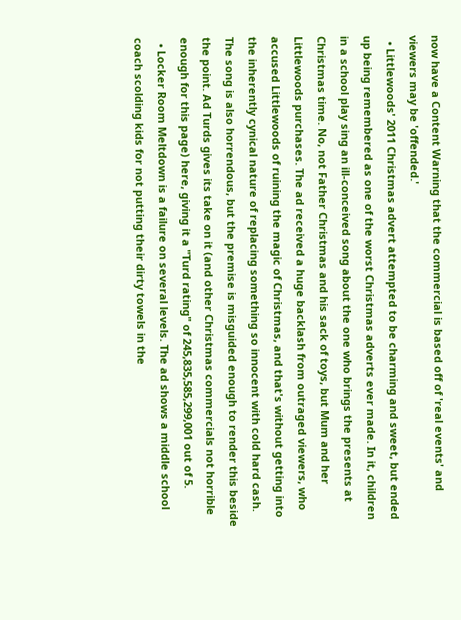now have a Content Warning that the commercial is based off of 'real events' and viewers may be 'offended.'
  • Littlewoods' 2011 Christmas advert attempted to be charming and sweet, but ended up being remembered as one of the worst Christmas adverts ever made. In it, children in a school play sing an ill-conceived song about the one who brings the presents at Christmas time. No, not Father Christmas and his sack of toys, but Mum and her Littlewoods purchases. The ad received a huge backlash from outraged viewers, who accused Littlewoods of ruining the magic of Christmas, and that's without getting into the inherently cynical nature of replacing something so innocent with cold hard cash. The song is also horrendous, but the premise is misguided enough to render this beside the point. Ad Turds gives its take on it (and other Christmas commercials not horrible enough for this page) here, giving it a "Turd rating" of 245,835,585,299,001 out of 5.
  • Locker Room Meltdown is a failure on several levels. The ad shows a middle school coach scolding kids for not putting their dirty towels in the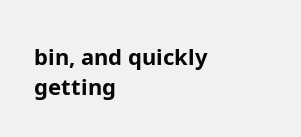bin, and quickly getting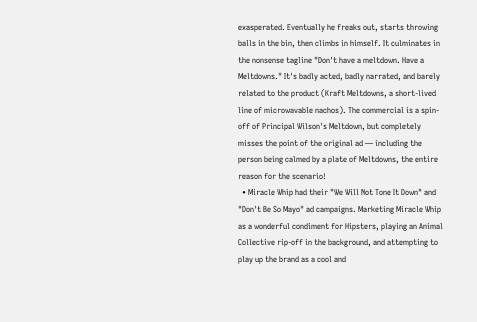exasperated. Eventually he freaks out, starts throwing balls in the bin, then climbs in himself. It culminates in the nonsense tagline "Don't have a meltdown. Have a Meltdowns." It's badly acted, badly narrated, and barely related to the product (Kraft Meltdowns, a short-lived line of microwavable nachos). The commercial is a spin-off of Principal Wilson's Meltdown, but completely misses the point of the original ad — including the person being calmed by a plate of Meltdowns, the entire reason for the scenario!
  • Miracle Whip had their "We Will Not Tone It Down" and "Don't Be So Mayo" ad campaigns. Marketing Miracle Whip as a wonderful condiment for Hipsters, playing an Animal Collective rip-off in the background, and attempting to play up the brand as a cool and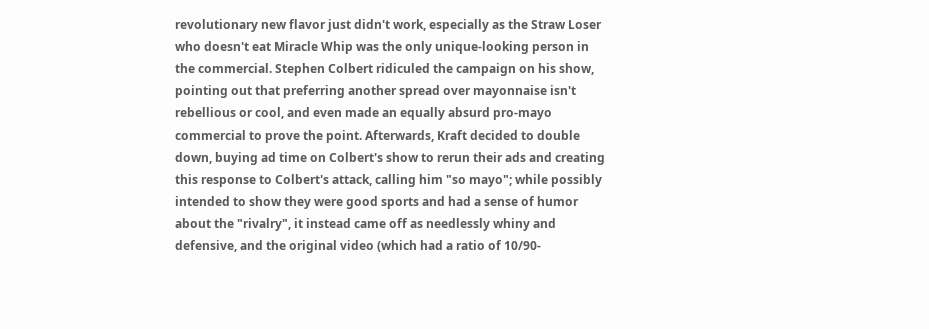revolutionary new flavor just didn't work, especially as the Straw Loser who doesn't eat Miracle Whip was the only unique-looking person in the commercial. Stephen Colbert ridiculed the campaign on his show, pointing out that preferring another spread over mayonnaise isn't rebellious or cool, and even made an equally absurd pro-mayo commercial to prove the point. Afterwards, Kraft decided to double down, buying ad time on Colbert's show to rerun their ads and creating this response to Colbert's attack, calling him "so mayo"; while possibly intended to show they were good sports and had a sense of humor about the "rivalry", it instead came off as needlessly whiny and defensive, and the original video (which had a ratio of 10/90-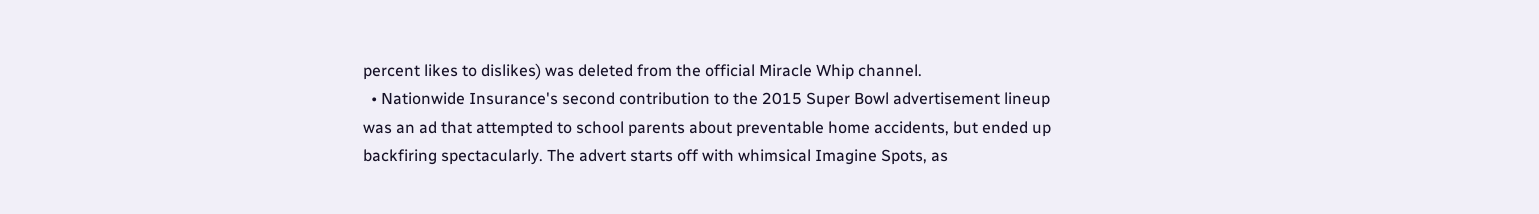percent likes to dislikes) was deleted from the official Miracle Whip channel.
  • Nationwide Insurance's second contribution to the 2015 Super Bowl advertisement lineup was an ad that attempted to school parents about preventable home accidents, but ended up backfiring spectacularly. The advert starts off with whimsical Imagine Spots, as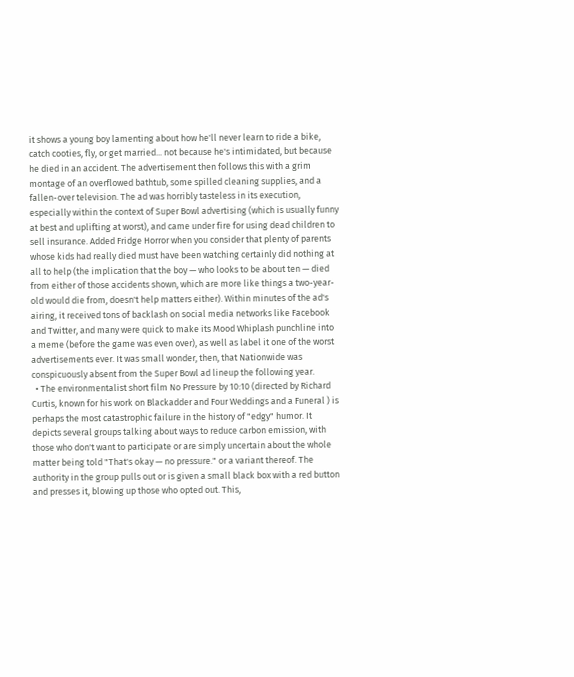it shows a young boy lamenting about how he'll never learn to ride a bike, catch cooties, fly, or get married... not because he's intimidated, but because he died in an accident. The advertisement then follows this with a grim montage of an overflowed bathtub, some spilled cleaning supplies, and a fallen-over television. The ad was horribly tasteless in its execution, especially within the context of Super Bowl advertising (which is usually funny at best and uplifting at worst), and came under fire for using dead children to sell insurance. Added Fridge Horror when you consider that plenty of parents whose kids had really died must have been watching certainly did nothing at all to help (the implication that the boy — who looks to be about ten — died from either of those accidents shown, which are more like things a two-year-old would die from, doesn't help matters either). Within minutes of the ad's airing, it received tons of backlash on social media networks like Facebook and Twitter, and many were quick to make its Mood Whiplash punchline into a meme (before the game was even over), as well as label it one of the worst advertisements ever. It was small wonder, then, that Nationwide was conspicuously absent from the Super Bowl ad lineup the following year.
  • The environmentalist short film No Pressure by 10:10 (directed by Richard Curtis, known for his work on Blackadder and Four Weddings and a Funeral ) is perhaps the most catastrophic failure in the history of "edgy" humor. It depicts several groups talking about ways to reduce carbon emission, with those who don't want to participate or are simply uncertain about the whole matter being told "That's okay — no pressure." or a variant thereof. The authority in the group pulls out or is given a small black box with a red button and presses it, blowing up those who opted out. This,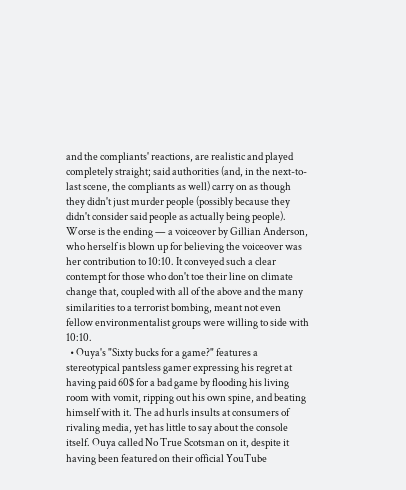and the compliants' reactions, are realistic and played completely straight; said authorities (and, in the next-to-last scene, the compliants as well) carry on as though they didn't just murder people (possibly because they didn't consider said people as actually being people). Worse is the ending — a voiceover by Gillian Anderson, who herself is blown up for believing the voiceover was her contribution to 10:10. It conveyed such a clear contempt for those who don't toe their line on climate change that, coupled with all of the above and the many similarities to a terrorist bombing, meant not even fellow environmentalist groups were willing to side with 10:10.
  • Ouya's "Sixty bucks for a game?" features a stereotypical pantsless gamer expressing his regret at having paid 60$ for a bad game by flooding his living room with vomit, ripping out his own spine, and beating himself with it. The ad hurls insults at consumers of rivaling media, yet has little to say about the console itself. Ouya called No True Scotsman on it, despite it having been featured on their official YouTube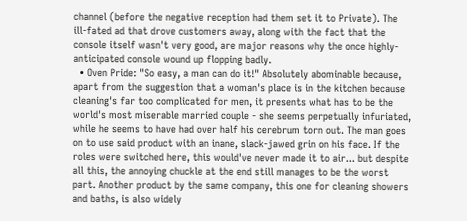channel (before the negative reception had them set it to Private). The ill-fated ad that drove customers away, along with the fact that the console itself wasn't very good, are major reasons why the once highly-anticipated console wound up flopping badly.
  • Oven Pride: "So easy, a man can do it!" Absolutely abominable because, apart from the suggestion that a woman's place is in the kitchen because cleaning's far too complicated for men, it presents what has to be the world's most miserable married couple - she seems perpetually infuriated, while he seems to have had over half his cerebrum torn out. The man goes on to use said product with an inane, slack-jawed grin on his face. If the roles were switched here, this would've never made it to air... but despite all this, the annoying chuckle at the end still manages to be the worst part. Another product by the same company, this one for cleaning showers and baths, is also widely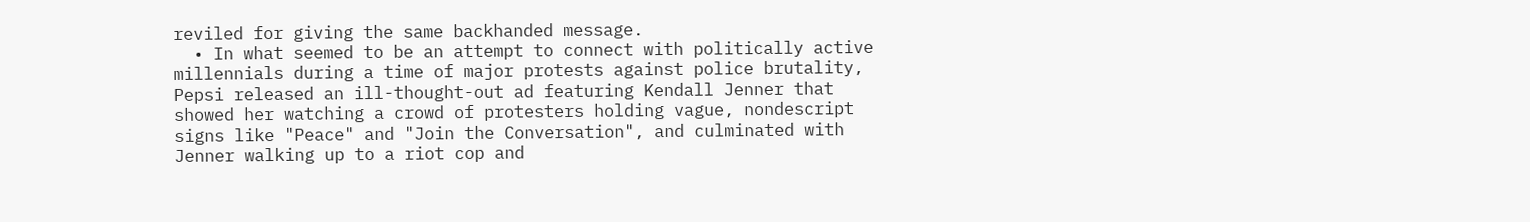reviled for giving the same backhanded message.
  • In what seemed to be an attempt to connect with politically active millennials during a time of major protests against police brutality, Pepsi released an ill-thought-out ad featuring Kendall Jenner that showed her watching a crowd of protesters holding vague, nondescript signs like "Peace" and "Join the Conversation", and culminated with Jenner walking up to a riot cop and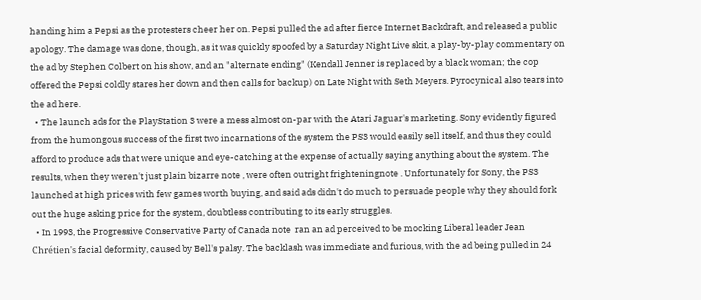handing him a Pepsi as the protesters cheer her on. Pepsi pulled the ad after fierce Internet Backdraft, and released a public apology. The damage was done, though, as it was quickly spoofed by a Saturday Night Live skit, a play-by-play commentary on the ad by Stephen Colbert on his show, and an "alternate ending" (Kendall Jenner is replaced by a black woman; the cop offered the Pepsi coldly stares her down and then calls for backup) on Late Night with Seth Meyers. Pyrocynical also tears into the ad here.
  • The launch ads for the PlayStation 3 were a mess almost on-par with the Atari Jaguar's marketing. Sony evidently figured from the humongous success of the first two incarnations of the system the PS3 would easily sell itself, and thus they could afford to produce ads that were unique and eye-catching at the expense of actually saying anything about the system. The results, when they weren't just plain bizarre note , were often outright frighteningnote . Unfortunately for Sony, the PS3 launched at high prices with few games worth buying, and said ads didn't do much to persuade people why they should fork out the huge asking price for the system, doubtless contributing to its early struggles.
  • In 1993, the Progressive Conservative Party of Canada note  ran an ad perceived to be mocking Liberal leader Jean Chrétien's facial deformity, caused by Bell's palsy. The backlash was immediate and furious, with the ad being pulled in 24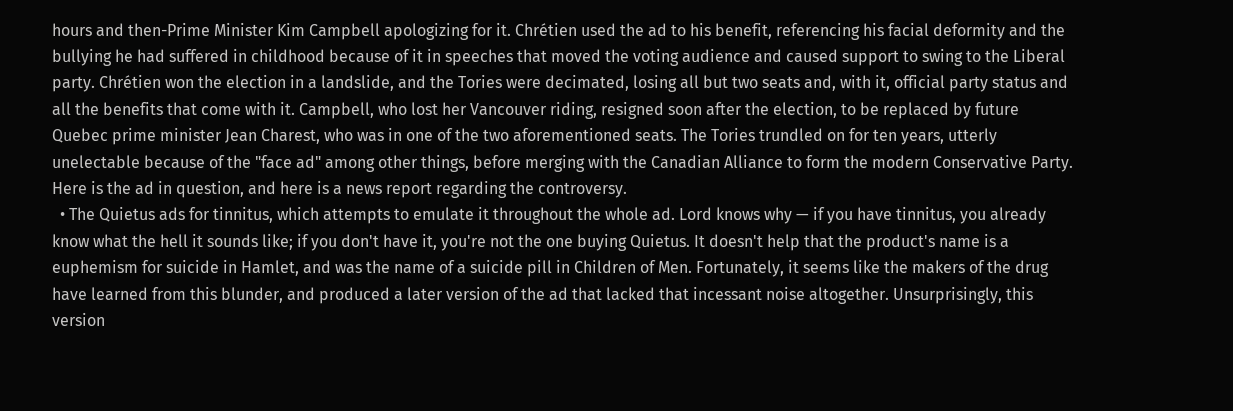hours and then-Prime Minister Kim Campbell apologizing for it. Chrétien used the ad to his benefit, referencing his facial deformity and the bullying he had suffered in childhood because of it in speeches that moved the voting audience and caused support to swing to the Liberal party. Chrétien won the election in a landslide, and the Tories were decimated, losing all but two seats and, with it, official party status and all the benefits that come with it. Campbell, who lost her Vancouver riding, resigned soon after the election, to be replaced by future Quebec prime minister Jean Charest, who was in one of the two aforementioned seats. The Tories trundled on for ten years, utterly unelectable because of the "face ad" among other things, before merging with the Canadian Alliance to form the modern Conservative Party. Here is the ad in question, and here is a news report regarding the controversy.
  • The Quietus ads for tinnitus, which attempts to emulate it throughout the whole ad. Lord knows why — if you have tinnitus, you already know what the hell it sounds like; if you don't have it, you're not the one buying Quietus. It doesn't help that the product's name is a euphemism for suicide in Hamlet, and was the name of a suicide pill in Children of Men. Fortunately, it seems like the makers of the drug have learned from this blunder, and produced a later version of the ad that lacked that incessant noise altogether. Unsurprisingly, this version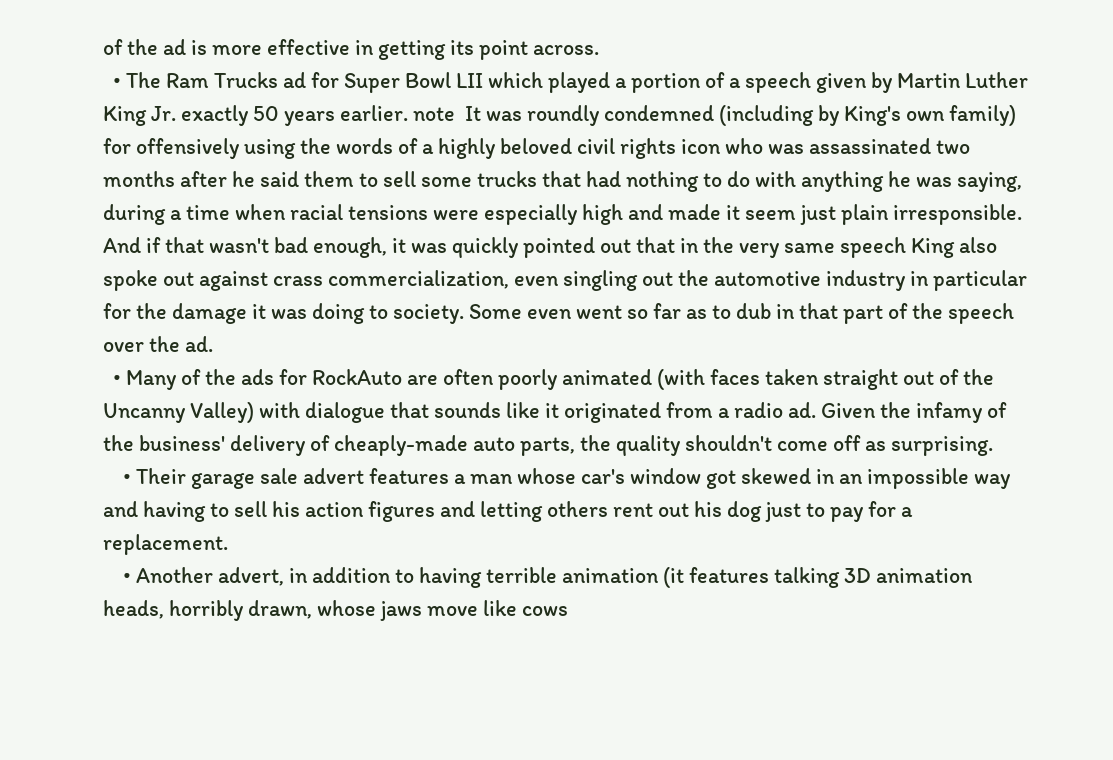of the ad is more effective in getting its point across.
  • The Ram Trucks ad for Super Bowl LII which played a portion of a speech given by Martin Luther King Jr. exactly 50 years earlier. note  It was roundly condemned (including by King's own family) for offensively using the words of a highly beloved civil rights icon who was assassinated two months after he said them to sell some trucks that had nothing to do with anything he was saying, during a time when racial tensions were especially high and made it seem just plain irresponsible. And if that wasn't bad enough, it was quickly pointed out that in the very same speech King also spoke out against crass commercialization, even singling out the automotive industry in particular for the damage it was doing to society. Some even went so far as to dub in that part of the speech over the ad.
  • Many of the ads for RockAuto are often poorly animated (with faces taken straight out of the Uncanny Valley) with dialogue that sounds like it originated from a radio ad. Given the infamy of the business' delivery of cheaply-made auto parts, the quality shouldn't come off as surprising.
    • Their garage sale advert features a man whose car's window got skewed in an impossible way and having to sell his action figures and letting others rent out his dog just to pay for a replacement.
    • Another advert, in addition to having terrible animation (it features talking 3D animation heads, horribly drawn, whose jaws move like cows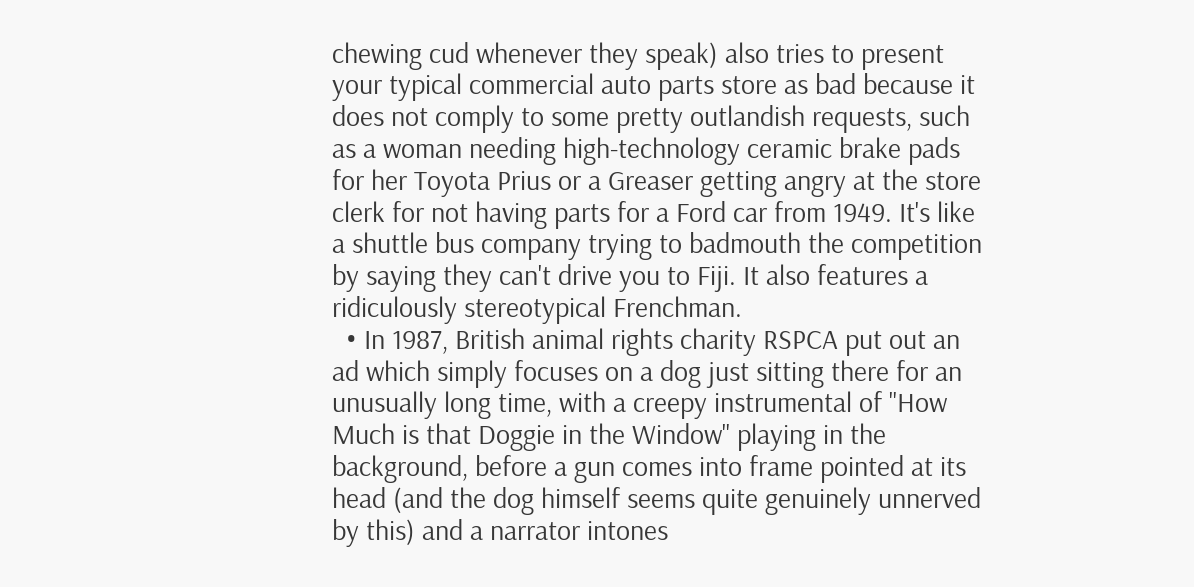chewing cud whenever they speak) also tries to present your typical commercial auto parts store as bad because it does not comply to some pretty outlandish requests, such as a woman needing high-technology ceramic brake pads for her Toyota Prius or a Greaser getting angry at the store clerk for not having parts for a Ford car from 1949. It's like a shuttle bus company trying to badmouth the competition by saying they can't drive you to Fiji. It also features a ridiculously stereotypical Frenchman.
  • In 1987, British animal rights charity RSPCA put out an ad which simply focuses on a dog just sitting there for an unusually long time, with a creepy instrumental of "How Much is that Doggie in the Window" playing in the background, before a gun comes into frame pointed at its head (and the dog himself seems quite genuinely unnerved by this) and a narrator intones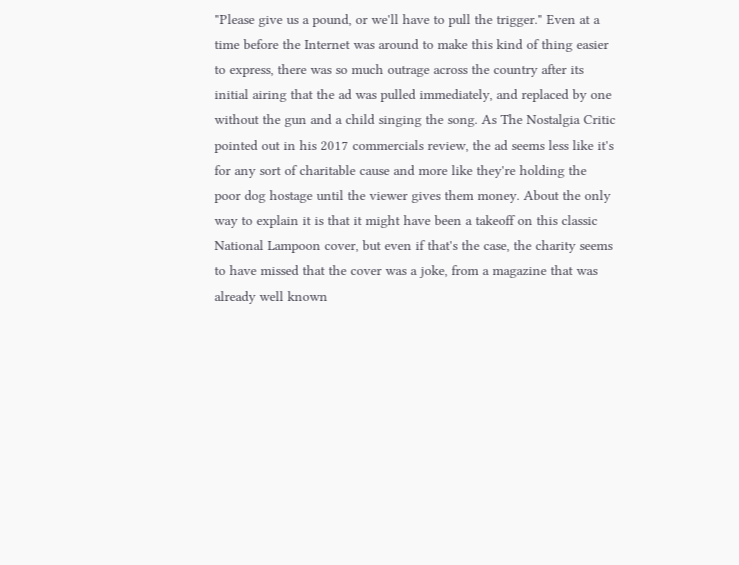"Please give us a pound, or we'll have to pull the trigger." Even at a time before the Internet was around to make this kind of thing easier to express, there was so much outrage across the country after its initial airing that the ad was pulled immediately, and replaced by one without the gun and a child singing the song. As The Nostalgia Critic pointed out in his 2017 commercials review, the ad seems less like it's for any sort of charitable cause and more like they're holding the poor dog hostage until the viewer gives them money. About the only way to explain it is that it might have been a takeoff on this classic National Lampoon cover, but even if that's the case, the charity seems to have missed that the cover was a joke, from a magazine that was already well known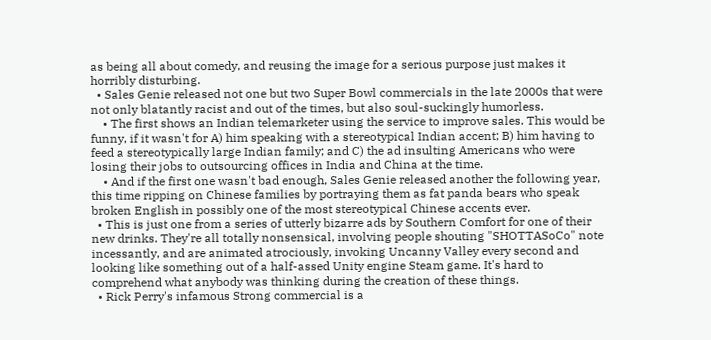as being all about comedy, and reusing the image for a serious purpose just makes it horribly disturbing.
  • Sales Genie released not one but two Super Bowl commercials in the late 2000s that were not only blatantly racist and out of the times, but also soul-suckingly humorless.
    • The first shows an Indian telemarketer using the service to improve sales. This would be funny, if it wasn't for A) him speaking with a stereotypical Indian accent; B) him having to feed a stereotypically large Indian family; and C) the ad insulting Americans who were losing their jobs to outsourcing offices in India and China at the time.
    • And if the first one wasn't bad enough, Sales Genie released another the following year, this time ripping on Chinese families by portraying them as fat panda bears who speak broken English in possibly one of the most stereotypical Chinese accents ever.
  • This is just one from a series of utterly bizarre ads by Southern Comfort for one of their new drinks. They're all totally nonsensical, involving people shouting "SHOTTASoCo" note  incessantly, and are animated atrociously, invoking Uncanny Valley every second and looking like something out of a half-assed Unity engine Steam game. It's hard to comprehend what anybody was thinking during the creation of these things.
  • Rick Perry's infamous Strong commercial is a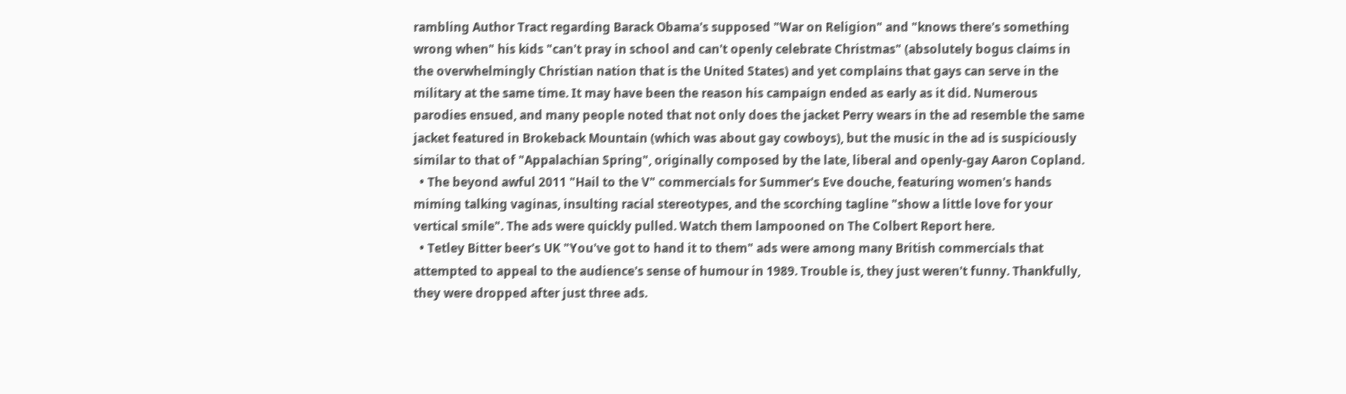rambling Author Tract regarding Barack Obama's supposed "War on Religion" and "knows there's something wrong when" his kids "can't pray in school and can't openly celebrate Christmas" (absolutely bogus claims in the overwhelmingly Christian nation that is the United States) and yet complains that gays can serve in the military at the same time. It may have been the reason his campaign ended as early as it did. Numerous parodies ensued, and many people noted that not only does the jacket Perry wears in the ad resemble the same jacket featured in Brokeback Mountain (which was about gay cowboys), but the music in the ad is suspiciously similar to that of "Appalachian Spring", originally composed by the late, liberal and openly-gay Aaron Copland.
  • The beyond awful 2011 "Hail to the V" commercials for Summer's Eve douche, featuring women's hands miming talking vaginas, insulting racial stereotypes, and the scorching tagline "show a little love for your vertical smile". The ads were quickly pulled. Watch them lampooned on The Colbert Report here.
  • Tetley Bitter beer's UK "You've got to hand it to them" ads were among many British commercials that attempted to appeal to the audience's sense of humour in 1989. Trouble is, they just weren't funny. Thankfully, they were dropped after just three ads.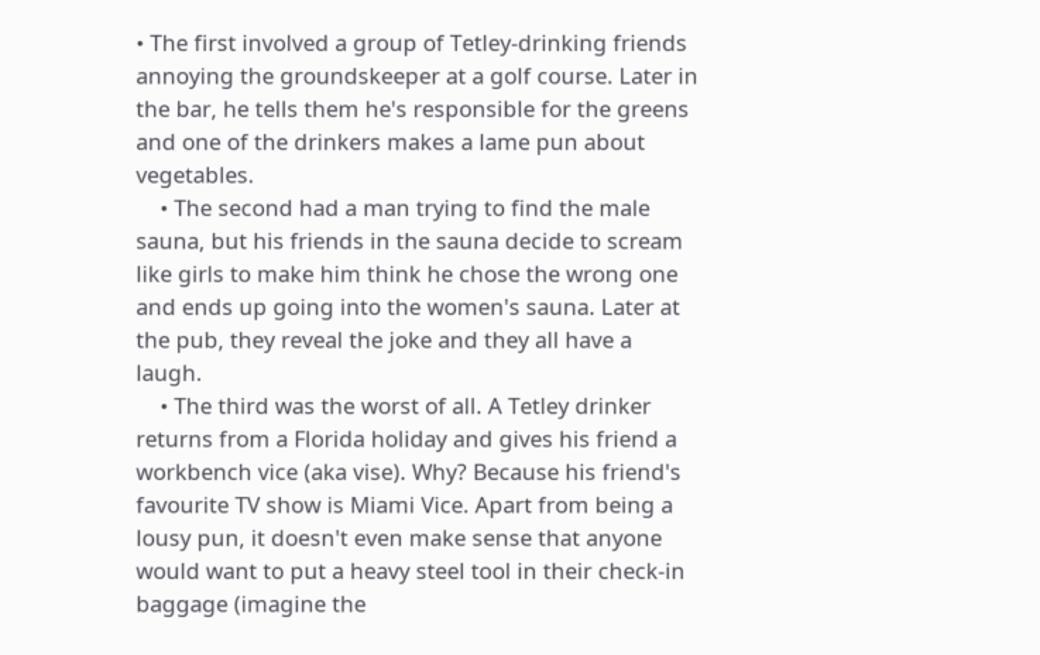• The first involved a group of Tetley-drinking friends annoying the groundskeeper at a golf course. Later in the bar, he tells them he's responsible for the greens and one of the drinkers makes a lame pun about vegetables.
    • The second had a man trying to find the male sauna, but his friends in the sauna decide to scream like girls to make him think he chose the wrong one and ends up going into the women's sauna. Later at the pub, they reveal the joke and they all have a laugh.
    • The third was the worst of all. A Tetley drinker returns from a Florida holiday and gives his friend a workbench vice (aka vise). Why? Because his friend's favourite TV show is Miami Vice. Apart from being a lousy pun, it doesn't even make sense that anyone would want to put a heavy steel tool in their check-in baggage (imagine the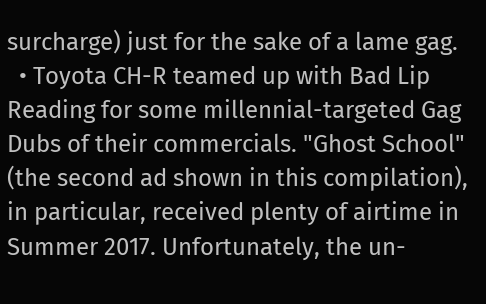surcharge) just for the sake of a lame gag.
  • Toyota CH-R teamed up with Bad Lip Reading for some millennial-targeted Gag Dubs of their commercials. "Ghost School" (the second ad shown in this compilation), in particular, received plenty of airtime in Summer 2017. Unfortunately, the un-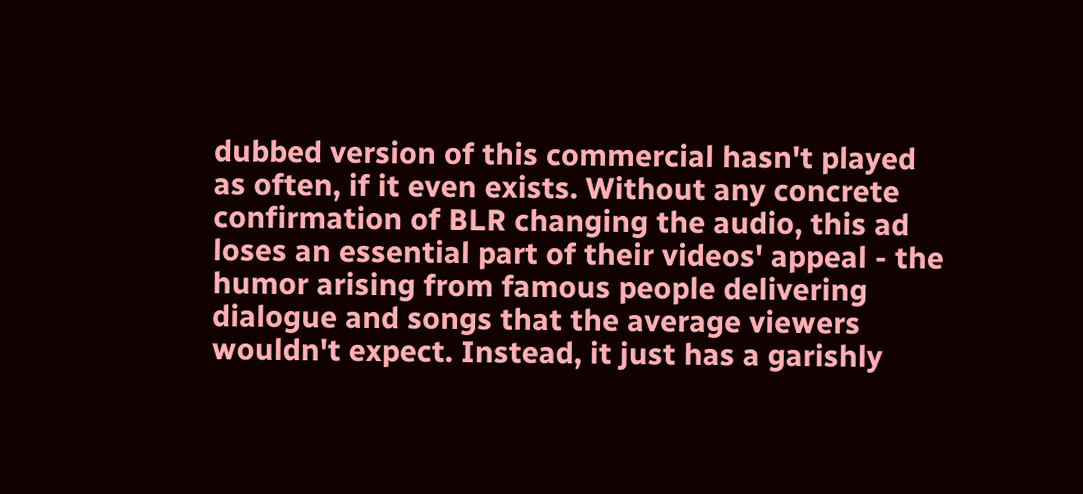dubbed version of this commercial hasn't played as often, if it even exists. Without any concrete confirmation of BLR changing the audio, this ad loses an essential part of their videos' appeal - the humor arising from famous people delivering dialogue and songs that the average viewers wouldn't expect. Instead, it just has a garishly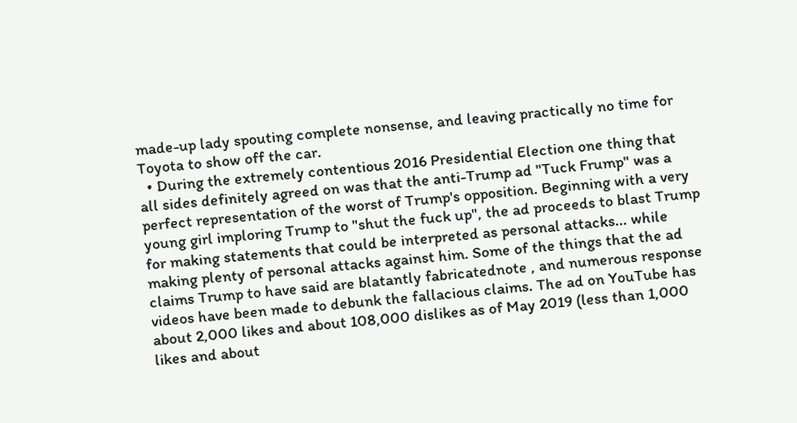made-up lady spouting complete nonsense, and leaving practically no time for Toyota to show off the car.
  • During the extremely contentious 2016 Presidential Election one thing that all sides definitely agreed on was that the anti-Trump ad "Tuck Frump" was a perfect representation of the worst of Trump's opposition. Beginning with a very young girl imploring Trump to "shut the fuck up", the ad proceeds to blast Trump for making statements that could be interpreted as personal attacks... while making plenty of personal attacks against him. Some of the things that the ad claims Trump to have said are blatantly fabricatednote , and numerous response videos have been made to debunk the fallacious claims. The ad on YouTube has about 2,000 likes and about 108,000 dislikes as of May 2019 (less than 1,000 likes and about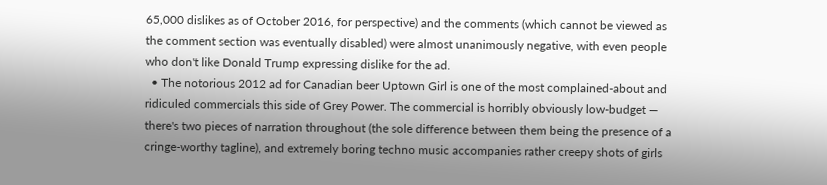65,000 dislikes as of October 2016, for perspective) and the comments (which cannot be viewed as the comment section was eventually disabled) were almost unanimously negative, with even people who don't like Donald Trump expressing dislike for the ad.
  • The notorious 2012 ad for Canadian beer Uptown Girl is one of the most complained-about and ridiculed commercials this side of Grey Power. The commercial is horribly obviously low-budget — there's two pieces of narration throughout (the sole difference between them being the presence of a cringe-worthy tagline), and extremely boring techno music accompanies rather creepy shots of girls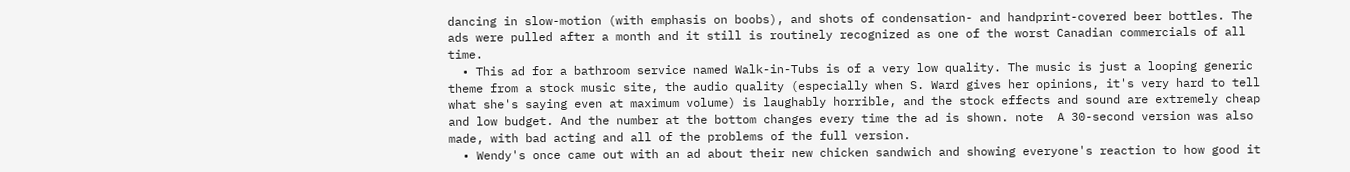dancing in slow-motion (with emphasis on boobs), and shots of condensation- and handprint-covered beer bottles. The ads were pulled after a month and it still is routinely recognized as one of the worst Canadian commercials of all time.
  • This ad for a bathroom service named Walk-in-Tubs is of a very low quality. The music is just a looping generic theme from a stock music site, the audio quality (especially when S. Ward gives her opinions, it's very hard to tell what she's saying even at maximum volume) is laughably horrible, and the stock effects and sound are extremely cheap and low budget. And the number at the bottom changes every time the ad is shown. note  A 30-second version was also made, with bad acting and all of the problems of the full version.
  • Wendy's once came out with an ad about their new chicken sandwich and showing everyone's reaction to how good it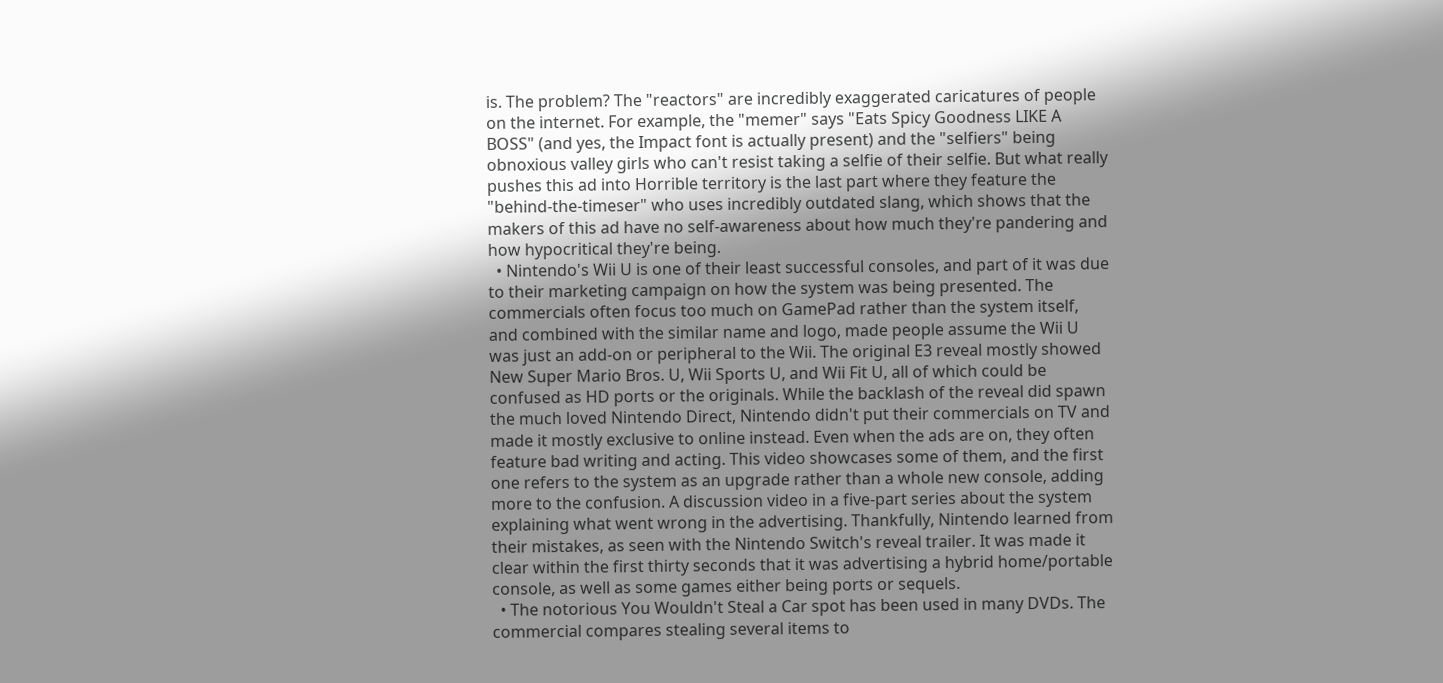is. The problem? The "reactors" are incredibly exaggerated caricatures of people on the internet. For example, the "memer" says "Eats Spicy Goodness LIKE A BOSS" (and yes, the Impact font is actually present) and the "selfiers" being obnoxious valley girls who can't resist taking a selfie of their selfie. But what really pushes this ad into Horrible territory is the last part where they feature the "behind-the-timeser" who uses incredibly outdated slang, which shows that the makers of this ad have no self-awareness about how much they're pandering and how hypocritical they're being.
  • Nintendo's Wii U is one of their least successful consoles, and part of it was due to their marketing campaign on how the system was being presented. The commercials often focus too much on GamePad rather than the system itself, and combined with the similar name and logo, made people assume the Wii U was just an add-on or peripheral to the Wii. The original E3 reveal mostly showed New Super Mario Bros. U, Wii Sports U, and Wii Fit U, all of which could be confused as HD ports or the originals. While the backlash of the reveal did spawn the much loved Nintendo Direct, Nintendo didn't put their commercials on TV and made it mostly exclusive to online instead. Even when the ads are on, they often feature bad writing and acting. This video showcases some of them, and the first one refers to the system as an upgrade rather than a whole new console, adding more to the confusion. A discussion video in a five-part series about the system explaining what went wrong in the advertising. Thankfully, Nintendo learned from their mistakes, as seen with the Nintendo Switch's reveal trailer. It was made it clear within the first thirty seconds that it was advertising a hybrid home/portable console, as well as some games either being ports or sequels.
  • The notorious You Wouldn't Steal a Car spot has been used in many DVDs. The commercial compares stealing several items to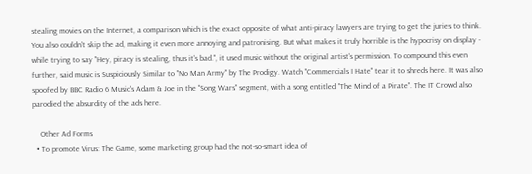stealing movies on the Internet, a comparison which is the exact opposite of what anti-piracy lawyers are trying to get the juries to think. You also couldn't skip the ad, making it even more annoying and patronising. But what makes it truly horrible is the hypocrisy on display - while trying to say "Hey, piracy is stealing, thus it's bad.", it used music without the original artist's permission. To compound this even further, said music is Suspiciously Similar to "No Man Army" by The Prodigy. Watch "Commercials I Hate" tear it to shreds here. It was also spoofed by BBC Radio 6 Music's Adam & Joe in the "Song Wars" segment, with a song entitled "The Mind of a Pirate". The IT Crowd also parodied the absurdity of the ads here.

    Other Ad Forms
  • To promote Virus: The Game, some marketing group had the not-so-smart idea of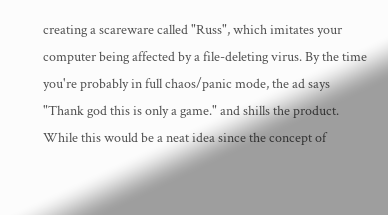creating a scareware called "Russ", which imitates your computer being affected by a file-deleting virus. By the time you're probably in full chaos/panic mode, the ad says "Thank god this is only a game." and shills the product. While this would be a neat idea since the concept of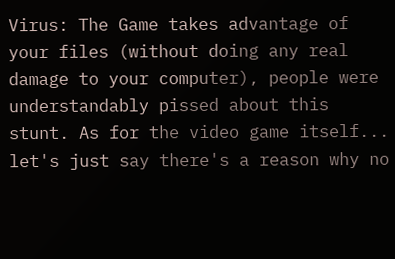Virus: The Game takes advantage of your files (without doing any real damage to your computer), people were understandably pissed about this stunt. As for the video game itself... let's just say there's a reason why no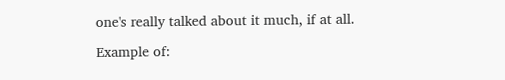one's really talked about it much, if at all.

Example of: